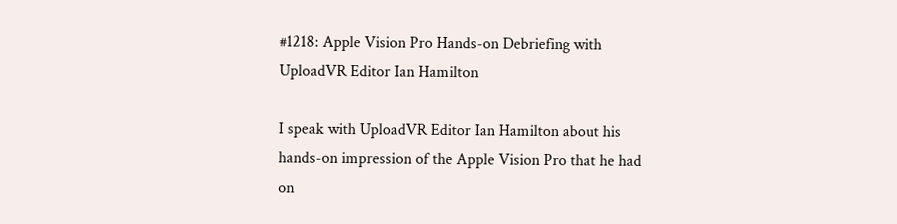#1218: Apple Vision Pro Hands-on Debriefing with UploadVR Editor Ian Hamilton

I speak with UploadVR Editor Ian Hamilton about his hands-on impression of the Apple Vision Pro that he had on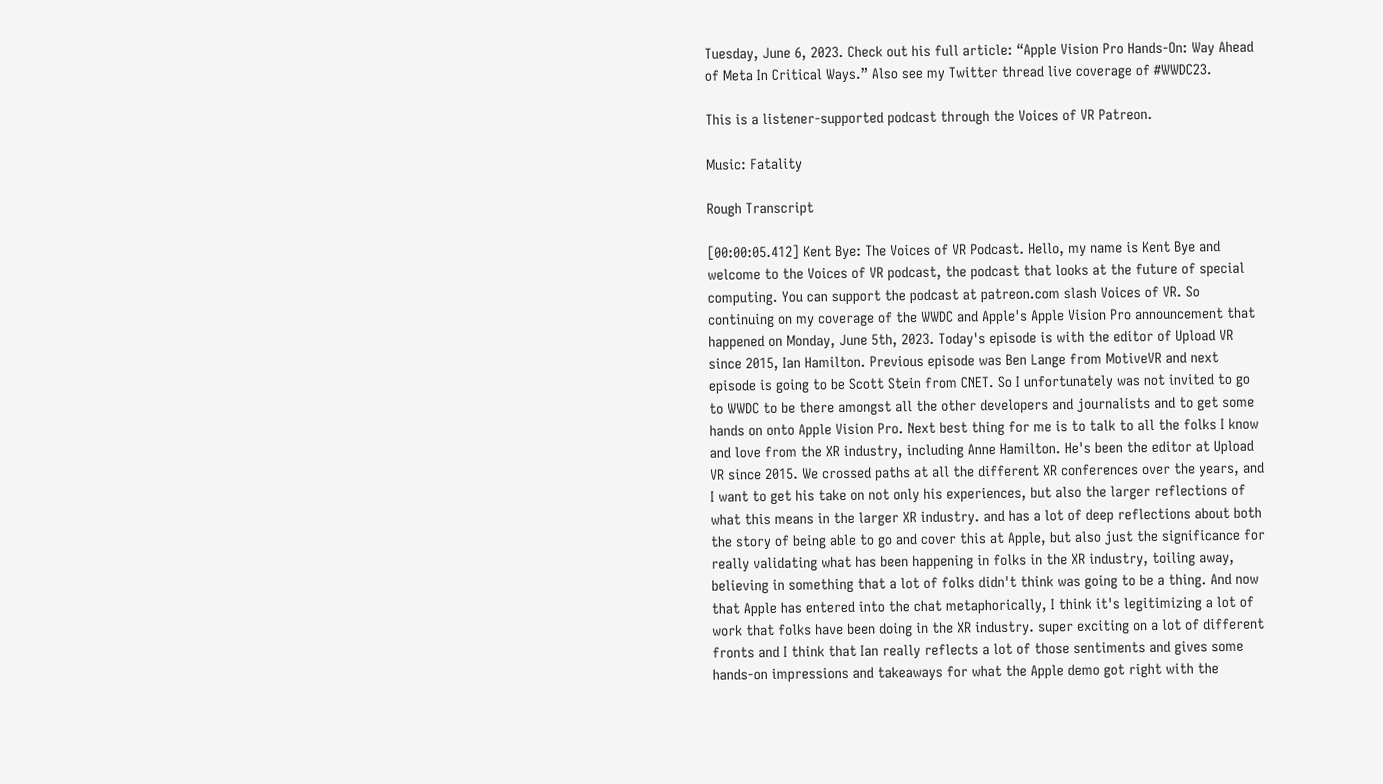Tuesday, June 6, 2023. Check out his full article: “Apple Vision Pro Hands-On: Way Ahead of Meta In Critical Ways.” Also see my Twitter thread live coverage of #WWDC23.

This is a listener-supported podcast through the Voices of VR Patreon.

Music: Fatality

Rough Transcript

[00:00:05.412] Kent Bye: The Voices of VR Podcast. Hello, my name is Kent Bye and welcome to the Voices of VR podcast, the podcast that looks at the future of special computing. You can support the podcast at patreon.com slash Voices of VR. So continuing on my coverage of the WWDC and Apple's Apple Vision Pro announcement that happened on Monday, June 5th, 2023. Today's episode is with the editor of Upload VR since 2015, Ian Hamilton. Previous episode was Ben Lange from MotiveVR and next episode is going to be Scott Stein from CNET. So I unfortunately was not invited to go to WWDC to be there amongst all the other developers and journalists and to get some hands on onto Apple Vision Pro. Next best thing for me is to talk to all the folks I know and love from the XR industry, including Anne Hamilton. He's been the editor at Upload VR since 2015. We crossed paths at all the different XR conferences over the years, and I want to get his take on not only his experiences, but also the larger reflections of what this means in the larger XR industry. and has a lot of deep reflections about both the story of being able to go and cover this at Apple, but also just the significance for really validating what has been happening in folks in the XR industry, toiling away, believing in something that a lot of folks didn't think was going to be a thing. And now that Apple has entered into the chat metaphorically, I think it's legitimizing a lot of work that folks have been doing in the XR industry. super exciting on a lot of different fronts and I think that Ian really reflects a lot of those sentiments and gives some hands-on impressions and takeaways for what the Apple demo got right with the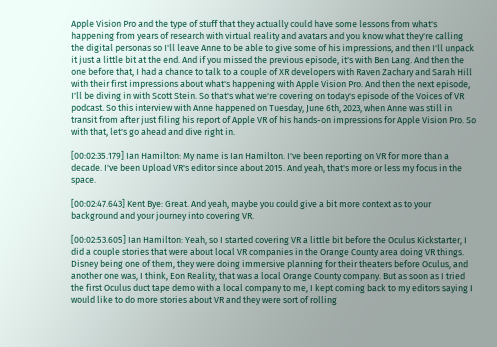Apple Vision Pro and the type of stuff that they actually could have some lessons from what's happening from years of research with virtual reality and avatars and you know what they're calling the digital personas so I'll leave Anne to be able to give some of his impressions, and then I'll unpack it just a little bit at the end. And if you missed the previous episode, it's with Ben Lang. And then the one before that, I had a chance to talk to a couple of XR developers with Raven Zachary and Sarah Hill with their first impressions about what's happening with Apple Vision Pro. And then the next episode, I'll be diving in with Scott Stein. So that's what we're covering on today's episode of the Voices of VR podcast. So this interview with Anne happened on Tuesday, June 6th, 2023, when Anne was still in transit from after just filing his report of Apple VR of his hands-on impressions for Apple Vision Pro. So with that, let's go ahead and dive right in.

[00:02:35.179] Ian Hamilton: My name is Ian Hamilton. I've been reporting on VR for more than a decade. I've been Upload VR's editor since about 2015. And yeah, that's more or less my focus in the space.

[00:02:47.643] Kent Bye: Great. And yeah, maybe you could give a bit more context as to your background and your journey into covering VR.

[00:02:53.605] Ian Hamilton: Yeah, so I started covering VR a little bit before the Oculus Kickstarter, I did a couple stories that were about local VR companies in the Orange County area doing VR things. Disney being one of them, they were doing immersive planning for their theaters before Oculus, and another one was, I think, Eon Reality, that was a local Orange County company. But as soon as I tried the first Oculus duct tape demo with a local company to me, I kept coming back to my editors saying I would like to do more stories about VR and they were sort of rolling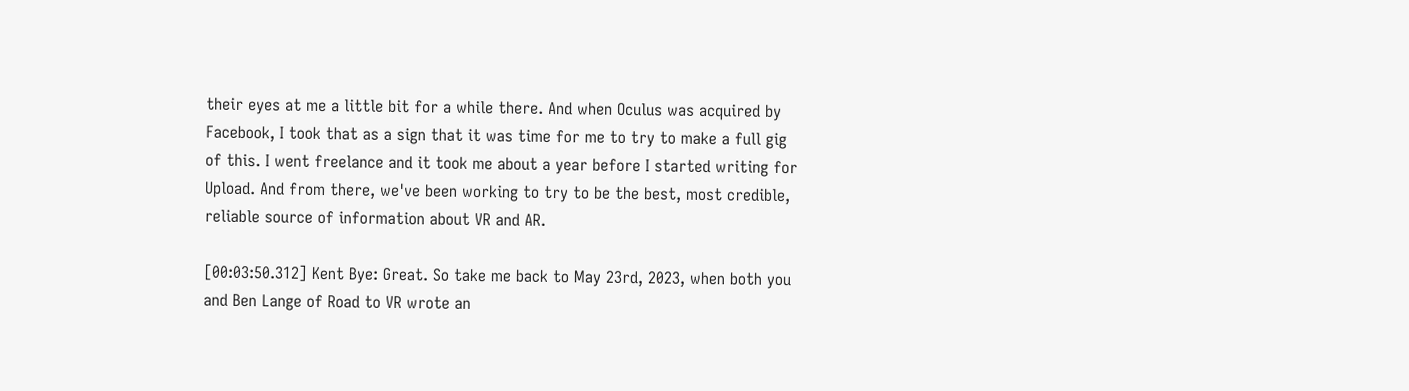their eyes at me a little bit for a while there. And when Oculus was acquired by Facebook, I took that as a sign that it was time for me to try to make a full gig of this. I went freelance and it took me about a year before I started writing for Upload. And from there, we've been working to try to be the best, most credible, reliable source of information about VR and AR.

[00:03:50.312] Kent Bye: Great. So take me back to May 23rd, 2023, when both you and Ben Lange of Road to VR wrote an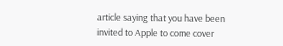article saying that you have been invited to Apple to come cover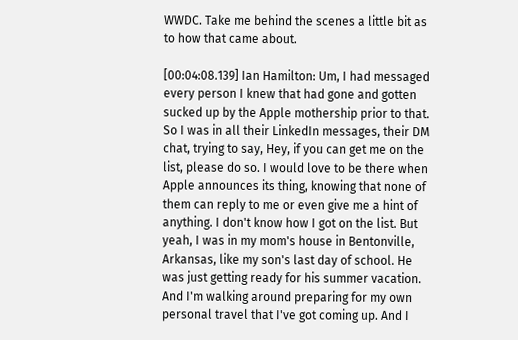WWDC. Take me behind the scenes a little bit as to how that came about.

[00:04:08.139] Ian Hamilton: Um, I had messaged every person I knew that had gone and gotten sucked up by the Apple mothership prior to that. So I was in all their LinkedIn messages, their DM chat, trying to say, Hey, if you can get me on the list, please do so. I would love to be there when Apple announces its thing, knowing that none of them can reply to me or even give me a hint of anything. I don't know how I got on the list. But yeah, I was in my mom's house in Bentonville, Arkansas, like my son's last day of school. He was just getting ready for his summer vacation. And I'm walking around preparing for my own personal travel that I've got coming up. And I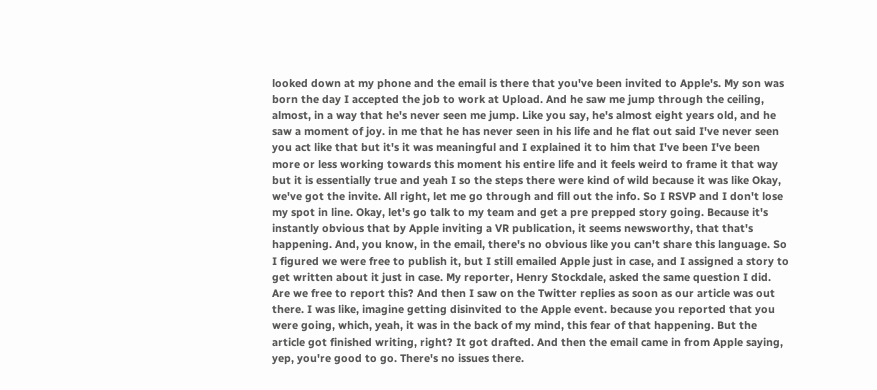looked down at my phone and the email is there that you've been invited to Apple's. My son was born the day I accepted the job to work at Upload. And he saw me jump through the ceiling, almost, in a way that he's never seen me jump. Like you say, he's almost eight years old, and he saw a moment of joy. in me that he has never seen in his life and he flat out said I've never seen you act like that but it's it was meaningful and I explained it to him that I've been I've been more or less working towards this moment his entire life and it feels weird to frame it that way but it is essentially true and yeah I so the steps there were kind of wild because it was like Okay, we've got the invite. All right, let me go through and fill out the info. So I RSVP and I don't lose my spot in line. Okay, let's go talk to my team and get a pre prepped story going. Because it's instantly obvious that by Apple inviting a VR publication, it seems newsworthy, that that's happening. And, you know, in the email, there's no obvious like you can't share this language. So I figured we were free to publish it, but I still emailed Apple just in case, and I assigned a story to get written about it just in case. My reporter, Henry Stockdale, asked the same question I did. Are we free to report this? And then I saw on the Twitter replies as soon as our article was out there. I was like, imagine getting disinvited to the Apple event. because you reported that you were going, which, yeah, it was in the back of my mind, this fear of that happening. But the article got finished writing, right? It got drafted. And then the email came in from Apple saying, yep, you're good to go. There's no issues there.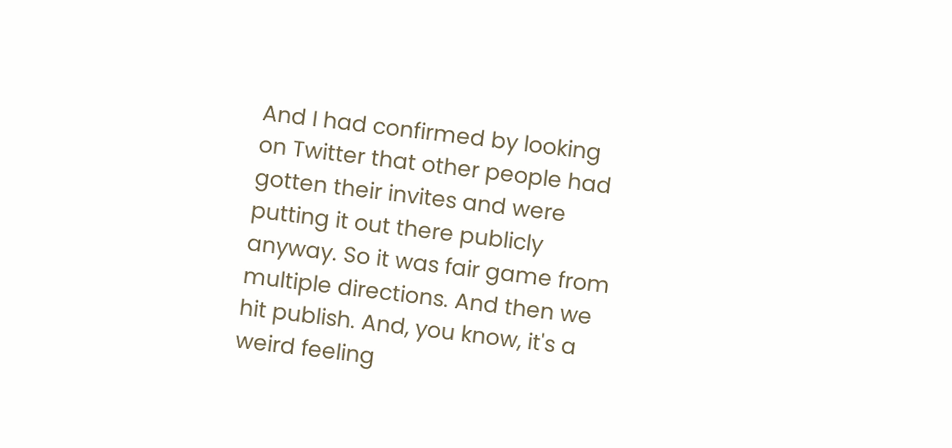And I had confirmed by looking on Twitter that other people had gotten their invites and were putting it out there publicly anyway. So it was fair game from multiple directions. And then we hit publish. And, you know, it's a weird feeling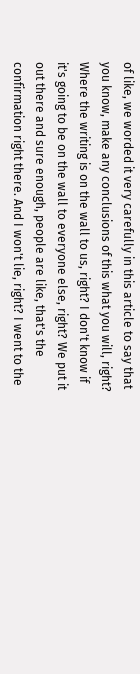of like, we worded it very carefully in this article to say that you know, make any conclusions of this what you will, right? Where the writing is on the wall to us, right? I don't know if it's going to be on the wall to everyone else, right? We put it out there and sure enough, people are like, that's the confirmation right there. And I won't lie, right? I went to the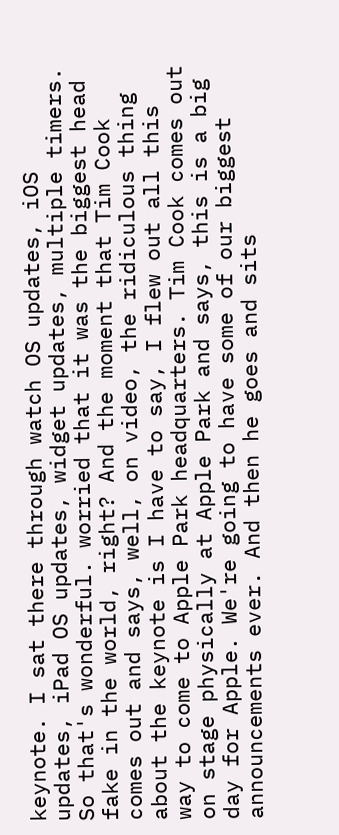keynote. I sat there through watch OS updates, iOS updates, iPad OS updates, widget updates, multiple timers. So that's wonderful. worried that it was the biggest head fake in the world, right? And the moment that Tim Cook comes out and says, well, on video, the ridiculous thing about the keynote is I have to say, I flew out all this way to come to Apple Park headquarters. Tim Cook comes out on stage physically at Apple Park and says, this is a big day for Apple. We're going to have some of our biggest announcements ever. And then he goes and sits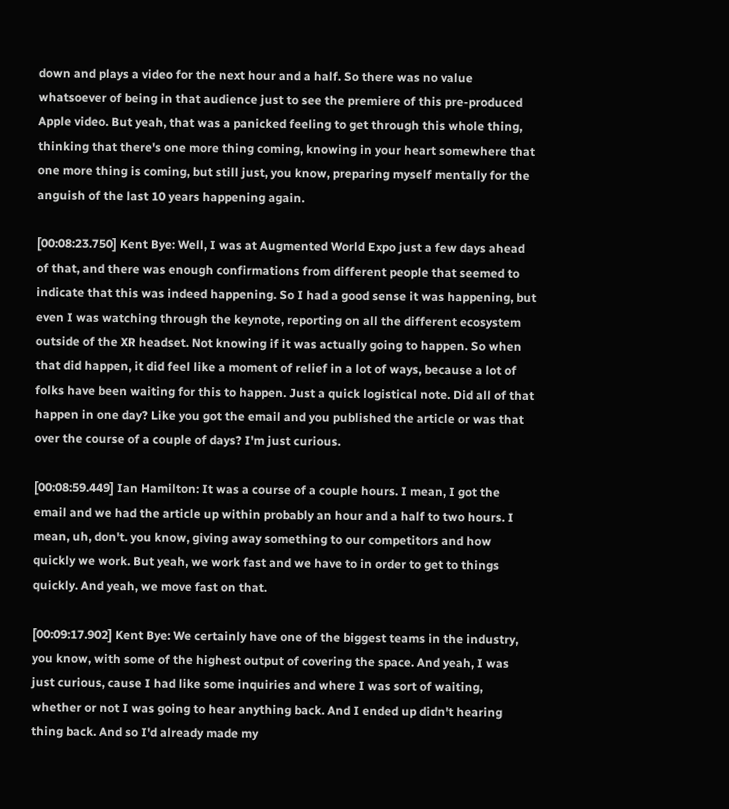down and plays a video for the next hour and a half. So there was no value whatsoever of being in that audience just to see the premiere of this pre-produced Apple video. But yeah, that was a panicked feeling to get through this whole thing, thinking that there's one more thing coming, knowing in your heart somewhere that one more thing is coming, but still just, you know, preparing myself mentally for the anguish of the last 10 years happening again.

[00:08:23.750] Kent Bye: Well, I was at Augmented World Expo just a few days ahead of that, and there was enough confirmations from different people that seemed to indicate that this was indeed happening. So I had a good sense it was happening, but even I was watching through the keynote, reporting on all the different ecosystem outside of the XR headset. Not knowing if it was actually going to happen. So when that did happen, it did feel like a moment of relief in a lot of ways, because a lot of folks have been waiting for this to happen. Just a quick logistical note. Did all of that happen in one day? Like you got the email and you published the article or was that over the course of a couple of days? I'm just curious.

[00:08:59.449] Ian Hamilton: It was a course of a couple hours. I mean, I got the email and we had the article up within probably an hour and a half to two hours. I mean, uh, don't. you know, giving away something to our competitors and how quickly we work. But yeah, we work fast and we have to in order to get to things quickly. And yeah, we move fast on that.

[00:09:17.902] Kent Bye: We certainly have one of the biggest teams in the industry, you know, with some of the highest output of covering the space. And yeah, I was just curious, cause I had like some inquiries and where I was sort of waiting, whether or not I was going to hear anything back. And I ended up didn't hearing thing back. And so I'd already made my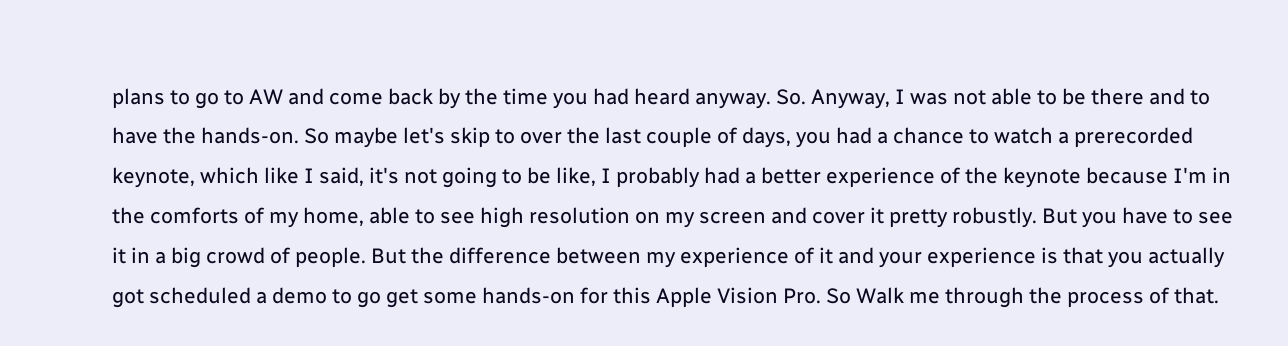plans to go to AW and come back by the time you had heard anyway. So. Anyway, I was not able to be there and to have the hands-on. So maybe let's skip to over the last couple of days, you had a chance to watch a prerecorded keynote, which like I said, it's not going to be like, I probably had a better experience of the keynote because I'm in the comforts of my home, able to see high resolution on my screen and cover it pretty robustly. But you have to see it in a big crowd of people. But the difference between my experience of it and your experience is that you actually got scheduled a demo to go get some hands-on for this Apple Vision Pro. So Walk me through the process of that.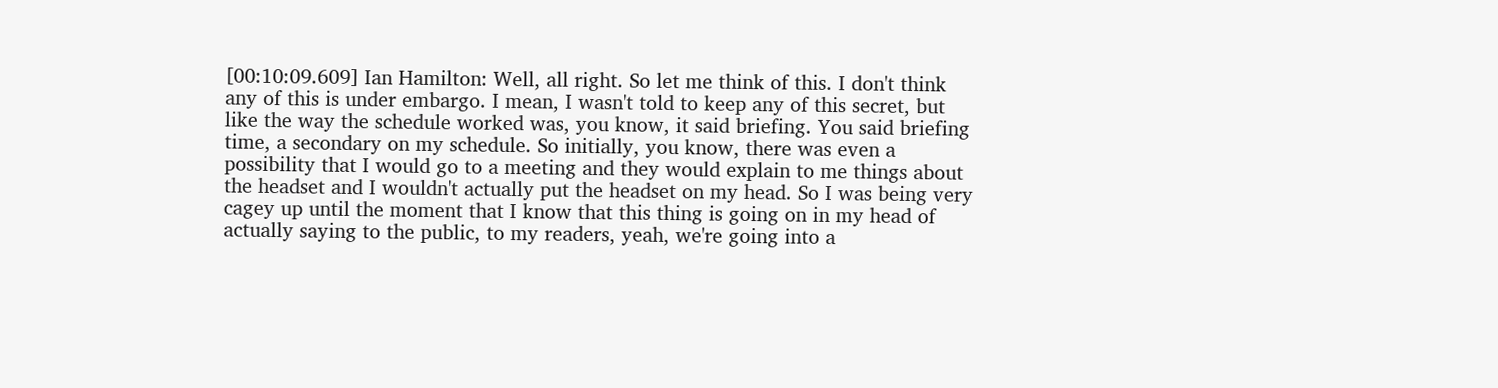[00:10:09.609] Ian Hamilton: Well, all right. So let me think of this. I don't think any of this is under embargo. I mean, I wasn't told to keep any of this secret, but like the way the schedule worked was, you know, it said briefing. You said briefing time, a secondary on my schedule. So initially, you know, there was even a possibility that I would go to a meeting and they would explain to me things about the headset and I wouldn't actually put the headset on my head. So I was being very cagey up until the moment that I know that this thing is going on in my head of actually saying to the public, to my readers, yeah, we're going into a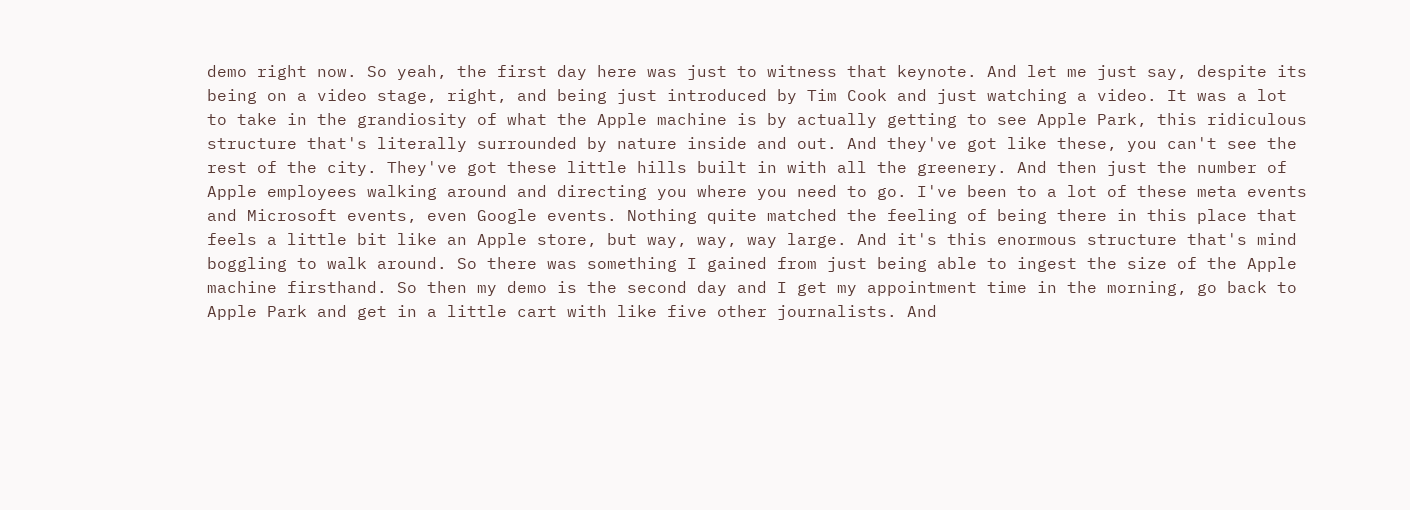demo right now. So yeah, the first day here was just to witness that keynote. And let me just say, despite its being on a video stage, right, and being just introduced by Tim Cook and just watching a video. It was a lot to take in the grandiosity of what the Apple machine is by actually getting to see Apple Park, this ridiculous structure that's literally surrounded by nature inside and out. And they've got like these, you can't see the rest of the city. They've got these little hills built in with all the greenery. And then just the number of Apple employees walking around and directing you where you need to go. I've been to a lot of these meta events and Microsoft events, even Google events. Nothing quite matched the feeling of being there in this place that feels a little bit like an Apple store, but way, way, way large. And it's this enormous structure that's mind boggling to walk around. So there was something I gained from just being able to ingest the size of the Apple machine firsthand. So then my demo is the second day and I get my appointment time in the morning, go back to Apple Park and get in a little cart with like five other journalists. And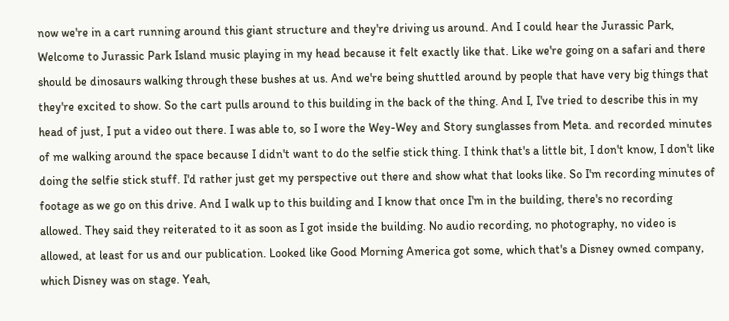now we're in a cart running around this giant structure and they're driving us around. And I could hear the Jurassic Park, Welcome to Jurassic Park Island music playing in my head because it felt exactly like that. Like we're going on a safari and there should be dinosaurs walking through these bushes at us. And we're being shuttled around by people that have very big things that they're excited to show. So the cart pulls around to this building in the back of the thing. And I, I've tried to describe this in my head of just, I put a video out there. I was able to, so I wore the Wey-Wey and Story sunglasses from Meta. and recorded minutes of me walking around the space because I didn't want to do the selfie stick thing. I think that's a little bit, I don't know, I don't like doing the selfie stick stuff. I'd rather just get my perspective out there and show what that looks like. So I'm recording minutes of footage as we go on this drive. And I walk up to this building and I know that once I'm in the building, there's no recording allowed. They said they reiterated to it as soon as I got inside the building. No audio recording, no photography, no video is allowed, at least for us and our publication. Looked like Good Morning America got some, which that's a Disney owned company, which Disney was on stage. Yeah,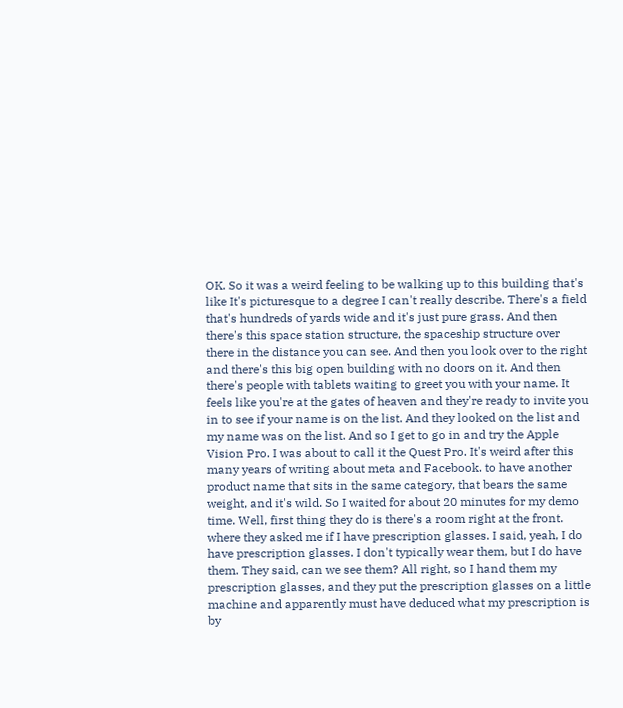OK. So it was a weird feeling to be walking up to this building that's like It's picturesque to a degree I can't really describe. There's a field that's hundreds of yards wide and it's just pure grass. And then there's this space station structure, the spaceship structure over there in the distance you can see. And then you look over to the right and there's this big open building with no doors on it. And then there's people with tablets waiting to greet you with your name. It feels like you're at the gates of heaven and they're ready to invite you in to see if your name is on the list. And they looked on the list and my name was on the list. And so I get to go in and try the Apple Vision Pro. I was about to call it the Quest Pro. It's weird after this many years of writing about meta and Facebook. to have another product name that sits in the same category, that bears the same weight, and it's wild. So I waited for about 20 minutes for my demo time. Well, first thing they do is there's a room right at the front. where they asked me if I have prescription glasses. I said, yeah, I do have prescription glasses. I don't typically wear them, but I do have them. They said, can we see them? All right, so I hand them my prescription glasses, and they put the prescription glasses on a little machine and apparently must have deduced what my prescription is by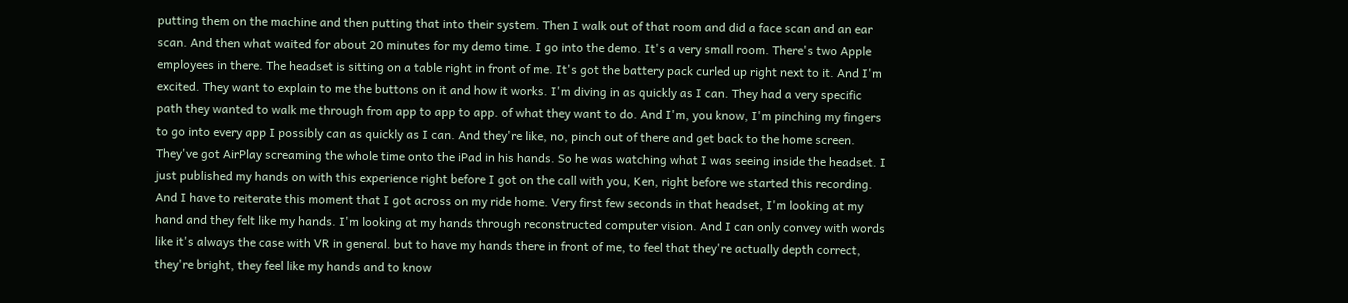putting them on the machine and then putting that into their system. Then I walk out of that room and did a face scan and an ear scan. And then what waited for about 20 minutes for my demo time. I go into the demo. It's a very small room. There's two Apple employees in there. The headset is sitting on a table right in front of me. It's got the battery pack curled up right next to it. And I'm excited. They want to explain to me the buttons on it and how it works. I'm diving in as quickly as I can. They had a very specific path they wanted to walk me through from app to app to app. of what they want to do. And I'm, you know, I'm pinching my fingers to go into every app I possibly can as quickly as I can. And they're like, no, pinch out of there and get back to the home screen. They've got AirPlay screaming the whole time onto the iPad in his hands. So he was watching what I was seeing inside the headset. I just published my hands on with this experience right before I got on the call with you, Ken, right before we started this recording. And I have to reiterate this moment that I got across on my ride home. Very first few seconds in that headset, I'm looking at my hand and they felt like my hands. I'm looking at my hands through reconstructed computer vision. And I can only convey with words like it's always the case with VR in general. but to have my hands there in front of me, to feel that they're actually depth correct, they're bright, they feel like my hands and to know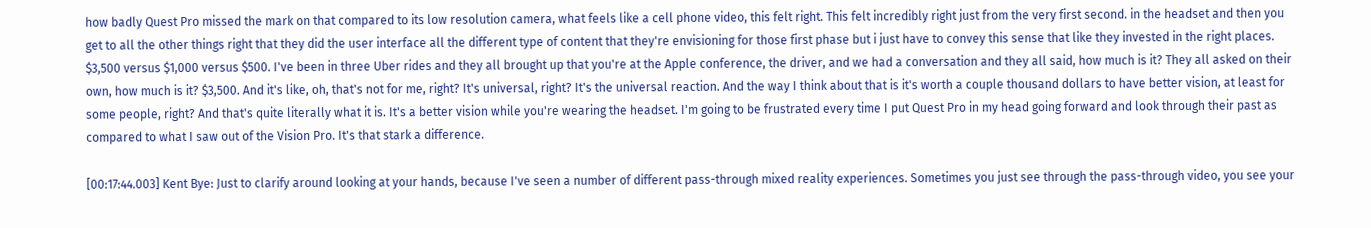how badly Quest Pro missed the mark on that compared to its low resolution camera, what feels like a cell phone video, this felt right. This felt incredibly right just from the very first second. in the headset and then you get to all the other things right that they did the user interface all the different type of content that they're envisioning for those first phase but i just have to convey this sense that like they invested in the right places. $3,500 versus $1,000 versus $500. I've been in three Uber rides and they all brought up that you're at the Apple conference, the driver, and we had a conversation and they all said, how much is it? They all asked on their own, how much is it? $3,500. And it's like, oh, that's not for me, right? It's universal, right? It's the universal reaction. And the way I think about that is it's worth a couple thousand dollars to have better vision, at least for some people, right? And that's quite literally what it is. It's a better vision while you're wearing the headset. I'm going to be frustrated every time I put Quest Pro in my head going forward and look through their past as compared to what I saw out of the Vision Pro. It's that stark a difference.

[00:17:44.003] Kent Bye: Just to clarify around looking at your hands, because I've seen a number of different pass-through mixed reality experiences. Sometimes you just see through the pass-through video, you see your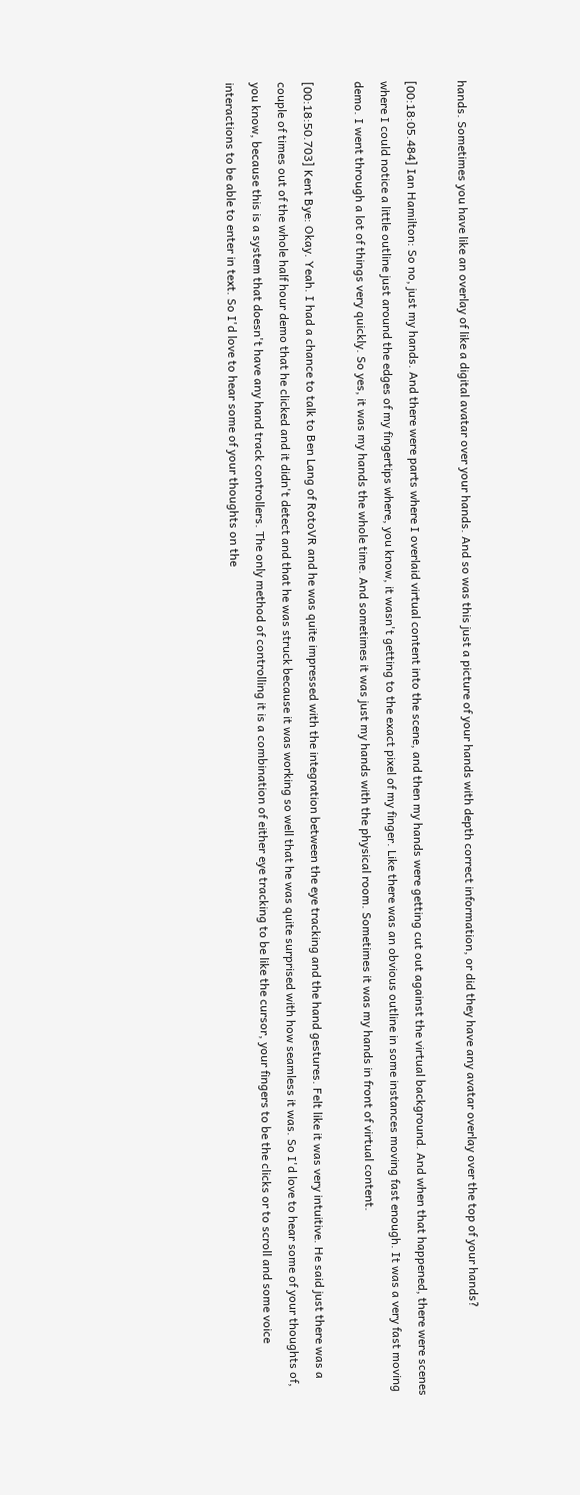hands. Sometimes you have like an overlay of like a digital avatar over your hands. And so was this just a picture of your hands with depth correct information, or did they have any avatar overlay over the top of your hands?

[00:18:05.484] Ian Hamilton: So no, just my hands. And there were parts where I overlaid virtual content into the scene, and then my hands were getting cut out against the virtual background. And when that happened, there were scenes where I could notice a little outline just around the edges of my fingertips where, you know, it wasn't getting to the exact pixel of my finger. Like there was an obvious outline in some instances moving fast enough. It was a very fast moving demo. I went through a lot of things very quickly. So yes, it was my hands the whole time. And sometimes it was just my hands with the physical room. Sometimes it was my hands in front of virtual content.

[00:18:50.703] Kent Bye: Okay. Yeah. I had a chance to talk to Ben Lang of RotoVR and he was quite impressed with the integration between the eye tracking and the hand gestures. Felt like it was very intuitive. He said just there was a couple of times out of the whole half hour demo that he clicked and it didn't detect and that he was struck because it was working so well that he was quite surprised with how seamless it was. So I'd love to hear some of your thoughts of, you know, because this is a system that doesn't have any hand track controllers. The only method of controlling it is a combination of either eye tracking to be like the cursor, your fingers to be the clicks or to scroll and some voice interactions to be able to enter in text. So I'd love to hear some of your thoughts on the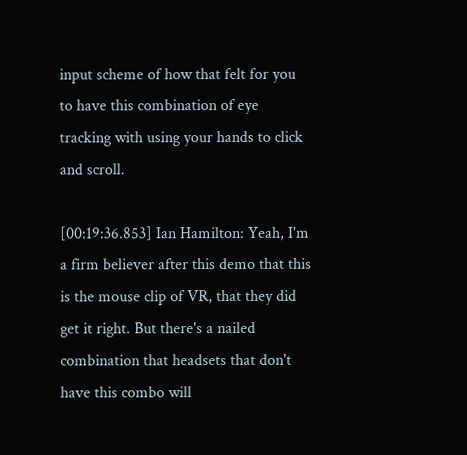input scheme of how that felt for you to have this combination of eye tracking with using your hands to click and scroll.

[00:19:36.853] Ian Hamilton: Yeah, I'm a firm believer after this demo that this is the mouse clip of VR, that they did get it right. But there's a nailed combination that headsets that don't have this combo will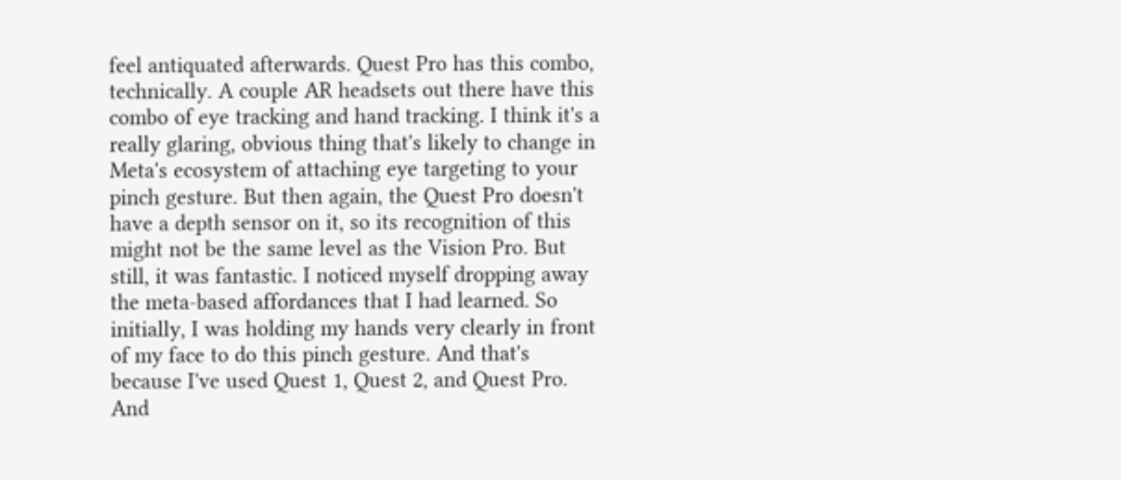feel antiquated afterwards. Quest Pro has this combo, technically. A couple AR headsets out there have this combo of eye tracking and hand tracking. I think it's a really glaring, obvious thing that's likely to change in Meta's ecosystem of attaching eye targeting to your pinch gesture. But then again, the Quest Pro doesn't have a depth sensor on it, so its recognition of this might not be the same level as the Vision Pro. But still, it was fantastic. I noticed myself dropping away the meta-based affordances that I had learned. So initially, I was holding my hands very clearly in front of my face to do this pinch gesture. And that's because I've used Quest 1, Quest 2, and Quest Pro. And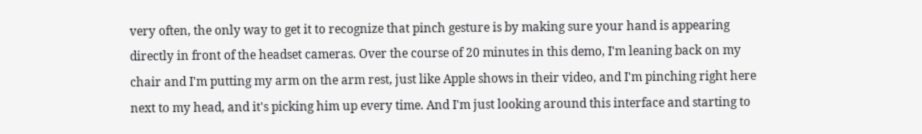very often, the only way to get it to recognize that pinch gesture is by making sure your hand is appearing directly in front of the headset cameras. Over the course of 20 minutes in this demo, I'm leaning back on my chair and I'm putting my arm on the arm rest, just like Apple shows in their video, and I'm pinching right here next to my head, and it's picking him up every time. And I'm just looking around this interface and starting to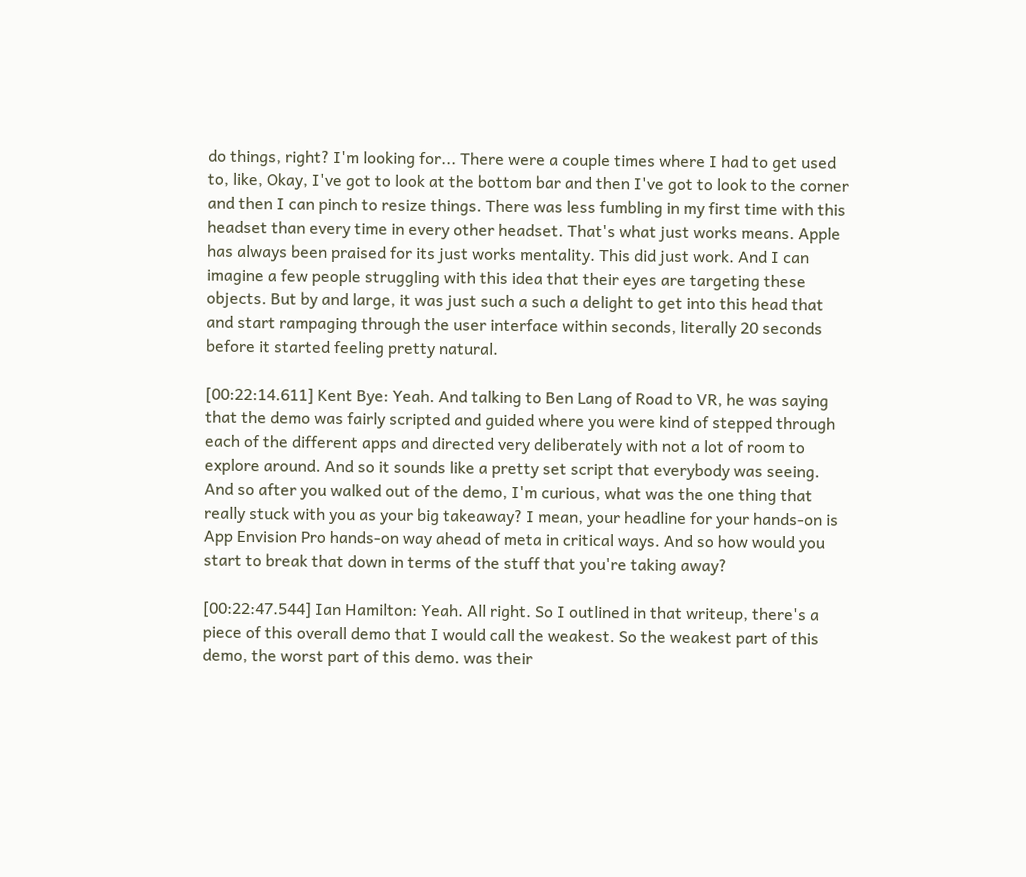do things, right? I'm looking for... There were a couple times where I had to get used to, like, Okay, I've got to look at the bottom bar and then I've got to look to the corner and then I can pinch to resize things. There was less fumbling in my first time with this headset than every time in every other headset. That's what just works means. Apple has always been praised for its just works mentality. This did just work. And I can imagine a few people struggling with this idea that their eyes are targeting these objects. But by and large, it was just such a such a delight to get into this head that and start rampaging through the user interface within seconds, literally 20 seconds before it started feeling pretty natural.

[00:22:14.611] Kent Bye: Yeah. And talking to Ben Lang of Road to VR, he was saying that the demo was fairly scripted and guided where you were kind of stepped through each of the different apps and directed very deliberately with not a lot of room to explore around. And so it sounds like a pretty set script that everybody was seeing. And so after you walked out of the demo, I'm curious, what was the one thing that really stuck with you as your big takeaway? I mean, your headline for your hands-on is App Envision Pro hands-on way ahead of meta in critical ways. And so how would you start to break that down in terms of the stuff that you're taking away?

[00:22:47.544] Ian Hamilton: Yeah. All right. So I outlined in that writeup, there's a piece of this overall demo that I would call the weakest. So the weakest part of this demo, the worst part of this demo. was their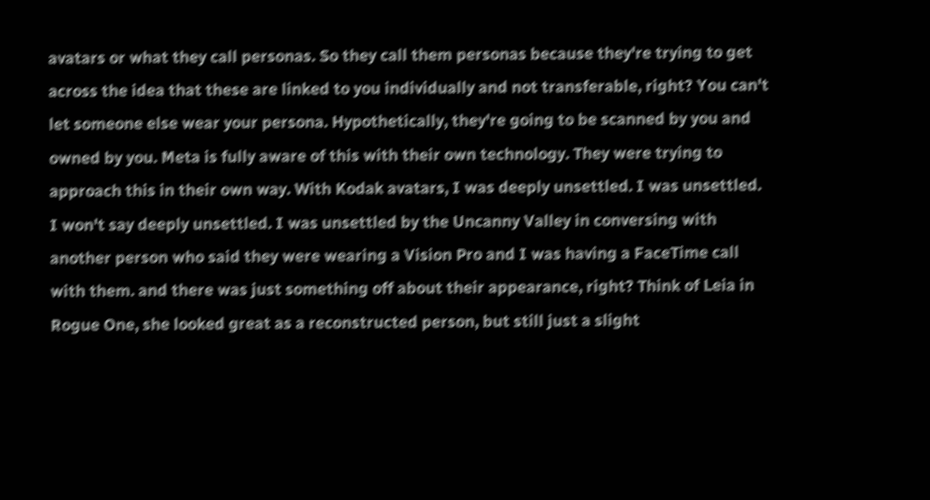avatars or what they call personas. So they call them personas because they're trying to get across the idea that these are linked to you individually and not transferable, right? You can't let someone else wear your persona. Hypothetically, they're going to be scanned by you and owned by you. Meta is fully aware of this with their own technology. They were trying to approach this in their own way. With Kodak avatars, I was deeply unsettled. I was unsettled. I won't say deeply unsettled. I was unsettled by the Uncanny Valley in conversing with another person who said they were wearing a Vision Pro and I was having a FaceTime call with them. and there was just something off about their appearance, right? Think of Leia in Rogue One, she looked great as a reconstructed person, but still just a slight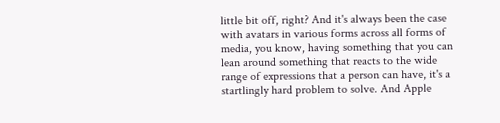little bit off, right? And it's always been the case with avatars in various forms across all forms of media, you know, having something that you can lean around something that reacts to the wide range of expressions that a person can have, it's a startlingly hard problem to solve. And Apple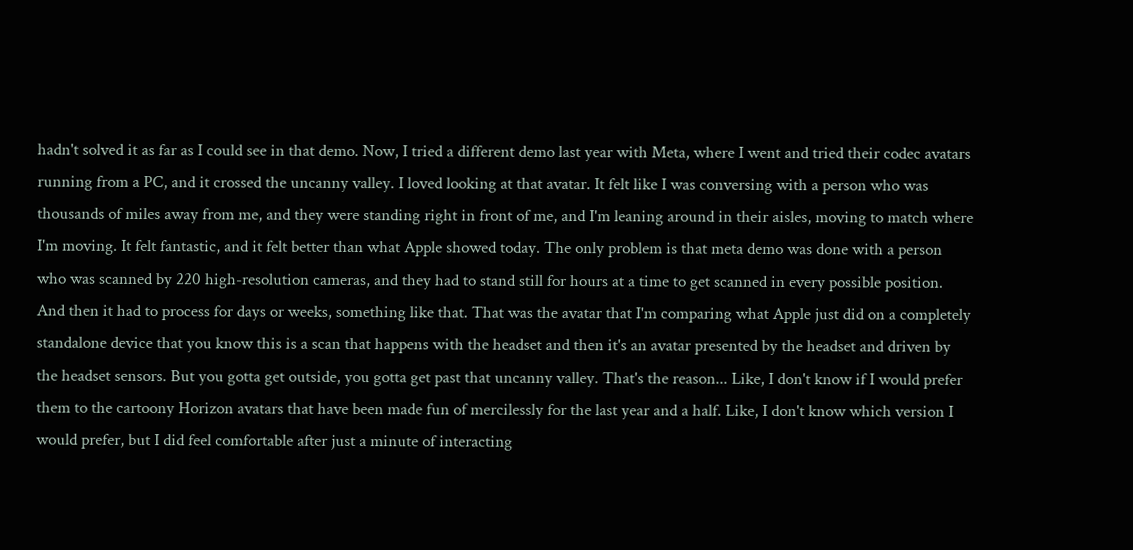hadn't solved it as far as I could see in that demo. Now, I tried a different demo last year with Meta, where I went and tried their codec avatars running from a PC, and it crossed the uncanny valley. I loved looking at that avatar. It felt like I was conversing with a person who was thousands of miles away from me, and they were standing right in front of me, and I'm leaning around in their aisles, moving to match where I'm moving. It felt fantastic, and it felt better than what Apple showed today. The only problem is that meta demo was done with a person who was scanned by 220 high-resolution cameras, and they had to stand still for hours at a time to get scanned in every possible position. And then it had to process for days or weeks, something like that. That was the avatar that I'm comparing what Apple just did on a completely standalone device that you know this is a scan that happens with the headset and then it's an avatar presented by the headset and driven by the headset sensors. But you gotta get outside, you gotta get past that uncanny valley. That's the reason... Like, I don't know if I would prefer them to the cartoony Horizon avatars that have been made fun of mercilessly for the last year and a half. Like, I don't know which version I would prefer, but I did feel comfortable after just a minute of interacting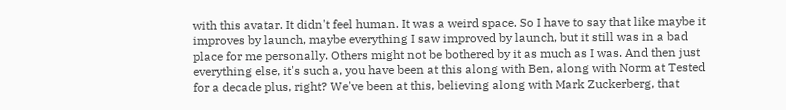with this avatar. It didn't feel human. It was a weird space. So I have to say that like maybe it improves by launch, maybe everything I saw improved by launch, but it still was in a bad place for me personally. Others might not be bothered by it as much as I was. And then just everything else, it's such a, you have been at this along with Ben, along with Norm at Tested for a decade plus, right? We've been at this, believing along with Mark Zuckerberg, that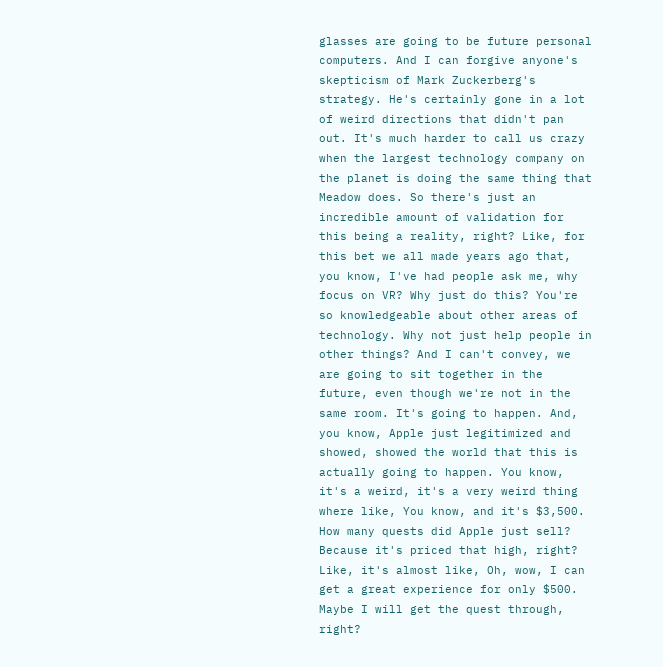glasses are going to be future personal computers. And I can forgive anyone's skepticism of Mark Zuckerberg's strategy. He's certainly gone in a lot of weird directions that didn't pan out. It's much harder to call us crazy when the largest technology company on the planet is doing the same thing that Meadow does. So there's just an incredible amount of validation for this being a reality, right? Like, for this bet we all made years ago that, you know, I've had people ask me, why focus on VR? Why just do this? You're so knowledgeable about other areas of technology. Why not just help people in other things? And I can't convey, we are going to sit together in the future, even though we're not in the same room. It's going to happen. And, you know, Apple just legitimized and showed, showed the world that this is actually going to happen. You know, it's a weird, it's a very weird thing where like, You know, and it's $3,500. How many quests did Apple just sell? Because it's priced that high, right? Like, it's almost like, Oh, wow, I can get a great experience for only $500. Maybe I will get the quest through, right?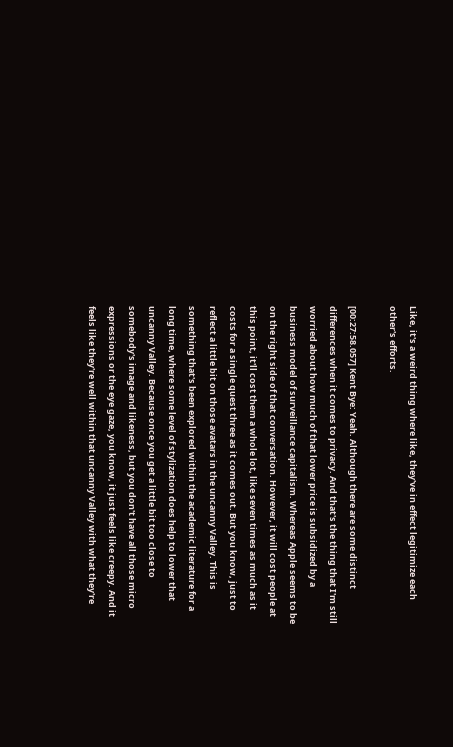Like, it's a weird thing where like, they've in effect legitimize each other's efforts.

[00:27:58.057] Kent Bye: Yeah. Although there are some distinct differences when it comes to privacy. And that's the thing that I'm still worried about how much of that lower price is subsidized by a business model of surveillance capitalism. Whereas Apple seems to be on the right side of that conversation. However, it will cost people at this point, it'll cost them a whole lot, like seven times as much as it costs for a single quest three as it comes out. But you know, just to reflect a little bit on those avatars in the uncanny Valley. This is something that's been explored within the academic literature for a long time, where some level of stylization does help to lower that uncanny Valley. Because once you get a little bit too close to somebody's image and likeness, but you don't have all those micro expressions or the eye gaze, you know, it just feels like creepy. And it feels like they're well within that uncanny Valley with what they're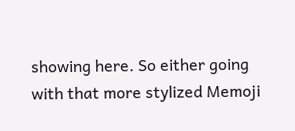showing here. So either going with that more stylized Memoji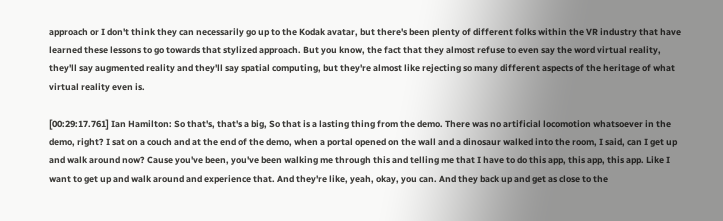approach or I don't think they can necessarily go up to the Kodak avatar, but there's been plenty of different folks within the VR industry that have learned these lessons to go towards that stylized approach. But you know, the fact that they almost refuse to even say the word virtual reality, they'll say augmented reality and they'll say spatial computing, but they're almost like rejecting so many different aspects of the heritage of what virtual reality even is.

[00:29:17.761] Ian Hamilton: So that's, that's a big, So that is a lasting thing from the demo. There was no artificial locomotion whatsoever in the demo, right? I sat on a couch and at the end of the demo, when a portal opened on the wall and a dinosaur walked into the room, I said, can I get up and walk around now? Cause you've been, you've been walking me through this and telling me that I have to do this app, this app, this app. Like I want to get up and walk around and experience that. And they're like, yeah, okay, you can. And they back up and get as close to the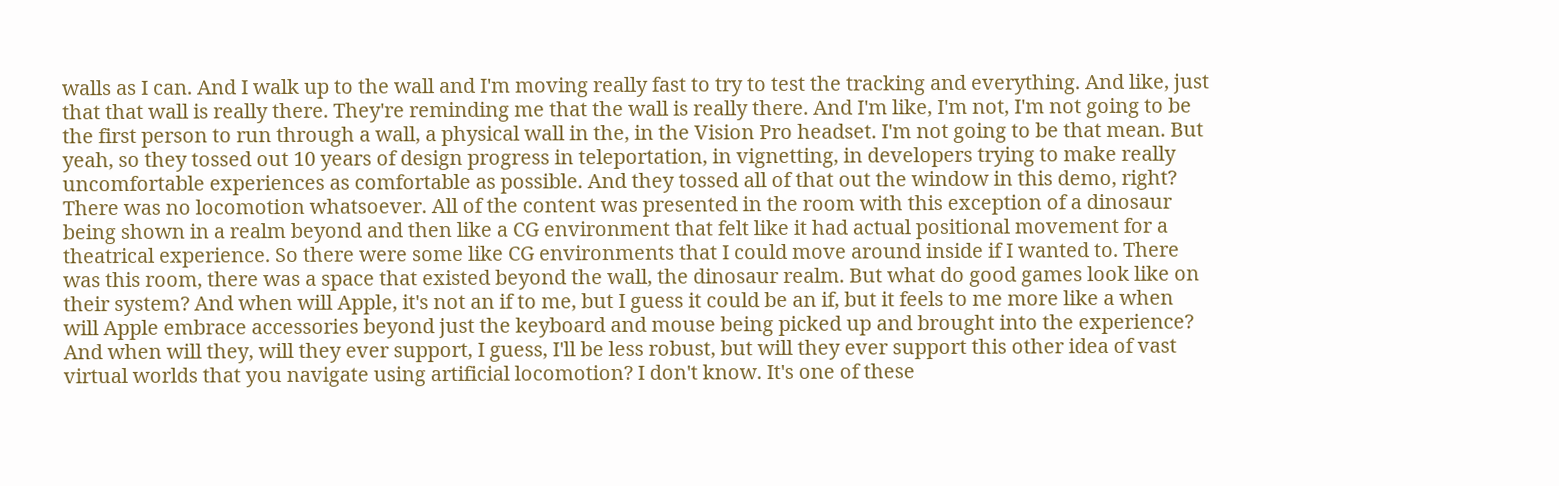walls as I can. And I walk up to the wall and I'm moving really fast to try to test the tracking and everything. And like, just that that wall is really there. They're reminding me that the wall is really there. And I'm like, I'm not, I'm not going to be the first person to run through a wall, a physical wall in the, in the Vision Pro headset. I'm not going to be that mean. But yeah, so they tossed out 10 years of design progress in teleportation, in vignetting, in developers trying to make really uncomfortable experiences as comfortable as possible. And they tossed all of that out the window in this demo, right? There was no locomotion whatsoever. All of the content was presented in the room with this exception of a dinosaur being shown in a realm beyond and then like a CG environment that felt like it had actual positional movement for a theatrical experience. So there were some like CG environments that I could move around inside if I wanted to. There was this room, there was a space that existed beyond the wall, the dinosaur realm. But what do good games look like on their system? And when will Apple, it's not an if to me, but I guess it could be an if, but it feels to me more like a when will Apple embrace accessories beyond just the keyboard and mouse being picked up and brought into the experience? And when will they, will they ever support, I guess, I'll be less robust, but will they ever support this other idea of vast virtual worlds that you navigate using artificial locomotion? I don't know. It's one of these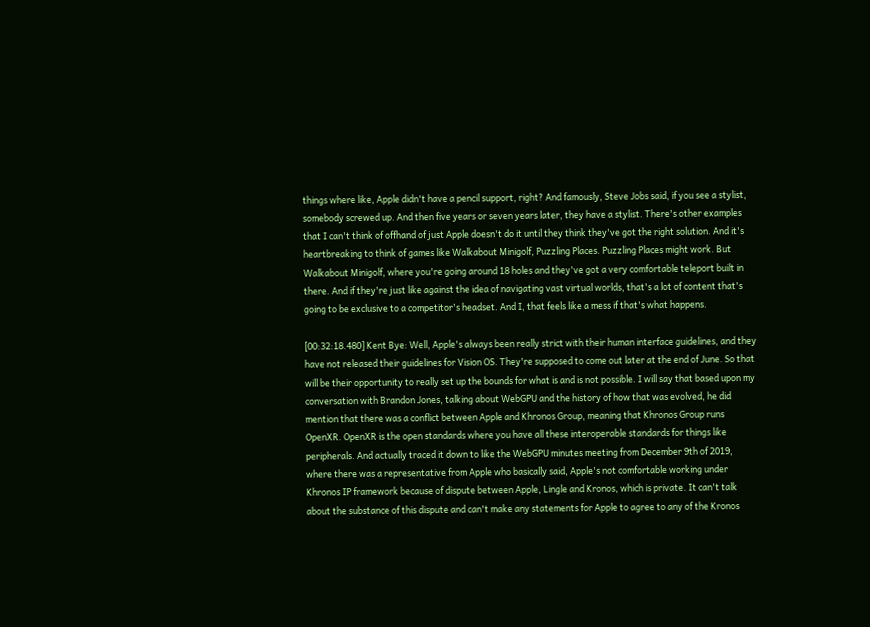things where like, Apple didn't have a pencil support, right? And famously, Steve Jobs said, if you see a stylist, somebody screwed up. And then five years or seven years later, they have a stylist. There's other examples that I can't think of offhand of just Apple doesn't do it until they think they've got the right solution. And it's heartbreaking to think of games like Walkabout Minigolf, Puzzling Places. Puzzling Places might work. But Walkabout Minigolf, where you're going around 18 holes and they've got a very comfortable teleport built in there. And if they're just like against the idea of navigating vast virtual worlds, that's a lot of content that's going to be exclusive to a competitor's headset. And I, that feels like a mess if that's what happens.

[00:32:18.480] Kent Bye: Well, Apple's always been really strict with their human interface guidelines, and they have not released their guidelines for Vision OS. They're supposed to come out later at the end of June. So that will be their opportunity to really set up the bounds for what is and is not possible. I will say that based upon my conversation with Brandon Jones, talking about WebGPU and the history of how that was evolved, he did mention that there was a conflict between Apple and Khronos Group, meaning that Khronos Group runs OpenXR. OpenXR is the open standards where you have all these interoperable standards for things like peripherals. And actually traced it down to like the WebGPU minutes meeting from December 9th of 2019, where there was a representative from Apple who basically said, Apple's not comfortable working under Khronos IP framework because of dispute between Apple, Lingle and Kronos, which is private. It can't talk about the substance of this dispute and can't make any statements for Apple to agree to any of the Kronos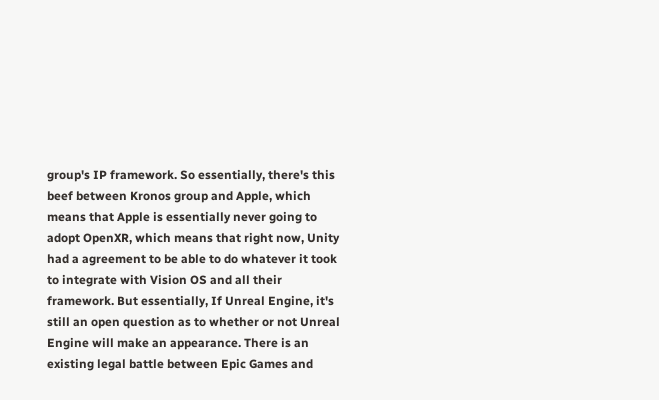group's IP framework. So essentially, there's this beef between Kronos group and Apple, which means that Apple is essentially never going to adopt OpenXR, which means that right now, Unity had a agreement to be able to do whatever it took to integrate with Vision OS and all their framework. But essentially, If Unreal Engine, it's still an open question as to whether or not Unreal Engine will make an appearance. There is an existing legal battle between Epic Games and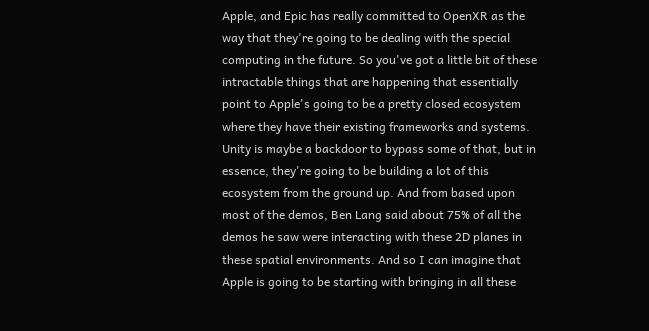Apple, and Epic has really committed to OpenXR as the way that they're going to be dealing with the special computing in the future. So you've got a little bit of these intractable things that are happening that essentially point to Apple's going to be a pretty closed ecosystem where they have their existing frameworks and systems. Unity is maybe a backdoor to bypass some of that, but in essence, they're going to be building a lot of this ecosystem from the ground up. And from based upon most of the demos, Ben Lang said about 75% of all the demos he saw were interacting with these 2D planes in these spatial environments. And so I can imagine that Apple is going to be starting with bringing in all these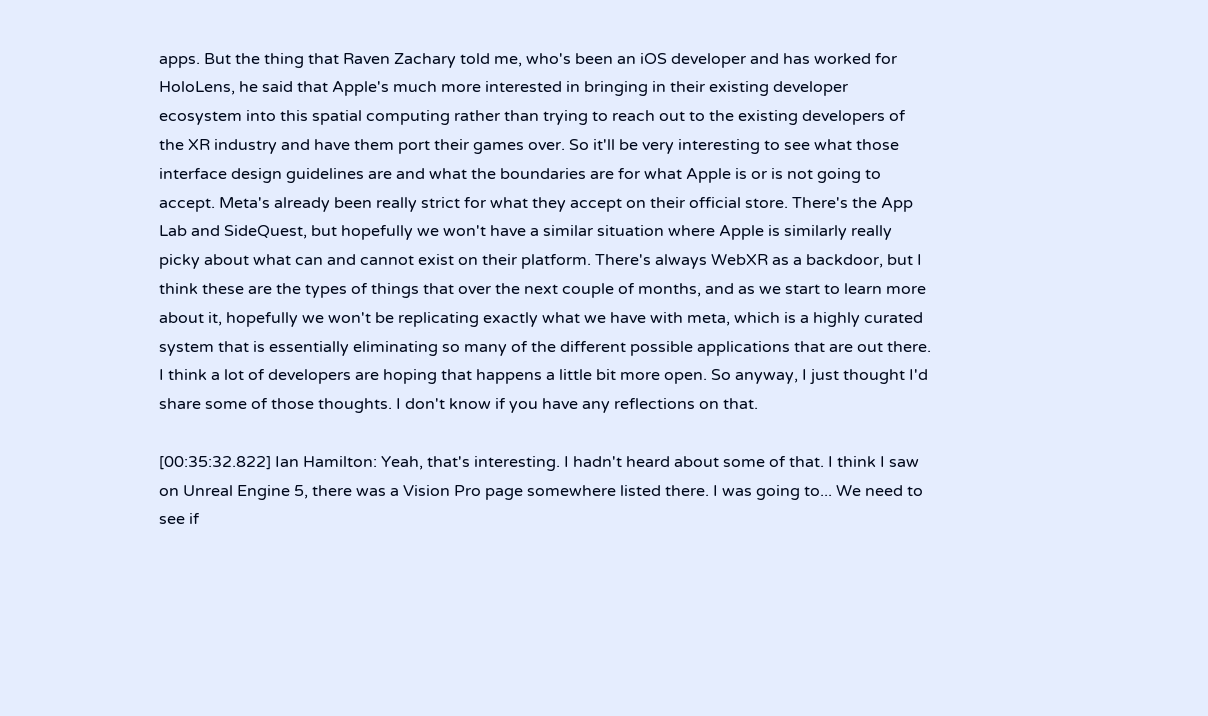apps. But the thing that Raven Zachary told me, who's been an iOS developer and has worked for HoloLens, he said that Apple's much more interested in bringing in their existing developer ecosystem into this spatial computing rather than trying to reach out to the existing developers of the XR industry and have them port their games over. So it'll be very interesting to see what those interface design guidelines are and what the boundaries are for what Apple is or is not going to accept. Meta's already been really strict for what they accept on their official store. There's the App Lab and SideQuest, but hopefully we won't have a similar situation where Apple is similarly really picky about what can and cannot exist on their platform. There's always WebXR as a backdoor, but I think these are the types of things that over the next couple of months, and as we start to learn more about it, hopefully we won't be replicating exactly what we have with meta, which is a highly curated system that is essentially eliminating so many of the different possible applications that are out there. I think a lot of developers are hoping that happens a little bit more open. So anyway, I just thought I'd share some of those thoughts. I don't know if you have any reflections on that.

[00:35:32.822] Ian Hamilton: Yeah, that's interesting. I hadn't heard about some of that. I think I saw on Unreal Engine 5, there was a Vision Pro page somewhere listed there. I was going to... We need to see if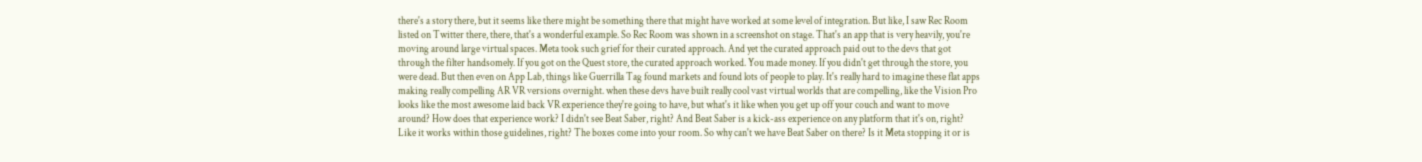there's a story there, but it seems like there might be something there that might have worked at some level of integration. But like, I saw Rec Room listed on Twitter there, there, that's a wonderful example. So Rec Room was shown in a screenshot on stage. That's an app that is very heavily, you're moving around large virtual spaces. Meta took such grief for their curated approach. And yet the curated approach paid out to the devs that got through the filter handsomely. If you got on the Quest store, the curated approach worked. You made money. If you didn't get through the store, you were dead. But then even on App Lab, things like Guerrilla Tag found markets and found lots of people to play. It's really hard to imagine these flat apps making really compelling AR VR versions overnight. when these devs have built really cool vast virtual worlds that are compelling, like the Vision Pro looks like the most awesome laid back VR experience they're going to have, but what's it like when you get up off your couch and want to move around? How does that experience work? I didn't see Beat Saber, right? And Beat Saber is a kick-ass experience on any platform that it's on, right? Like it works within those guidelines, right? The boxes come into your room. So why can't we have Beat Saber on there? Is it Meta stopping it or is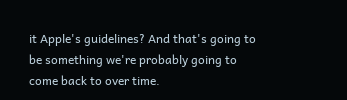it Apple's guidelines? And that's going to be something we're probably going to come back to over time.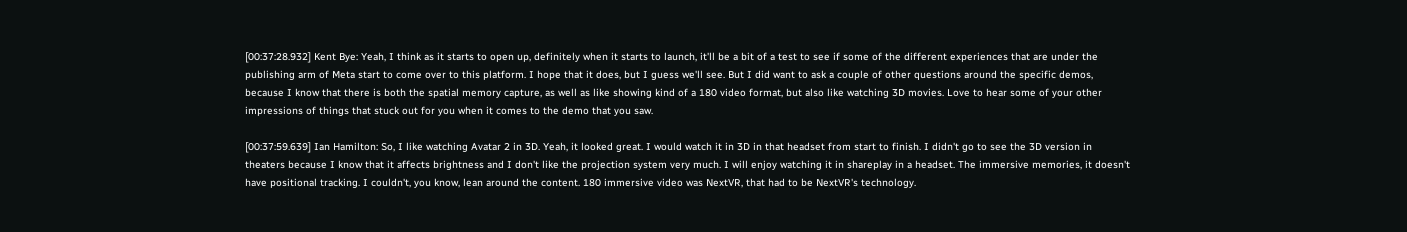[00:37:28.932] Kent Bye: Yeah, I think as it starts to open up, definitely when it starts to launch, it'll be a bit of a test to see if some of the different experiences that are under the publishing arm of Meta start to come over to this platform. I hope that it does, but I guess we'll see. But I did want to ask a couple of other questions around the specific demos, because I know that there is both the spatial memory capture, as well as like showing kind of a 180 video format, but also like watching 3D movies. Love to hear some of your other impressions of things that stuck out for you when it comes to the demo that you saw.

[00:37:59.639] Ian Hamilton: So, I like watching Avatar 2 in 3D. Yeah, it looked great. I would watch it in 3D in that headset from start to finish. I didn't go to see the 3D version in theaters because I know that it affects brightness and I don't like the projection system very much. I will enjoy watching it in shareplay in a headset. The immersive memories, it doesn't have positional tracking. I couldn't, you know, lean around the content. 180 immersive video was NextVR, that had to be NextVR's technology.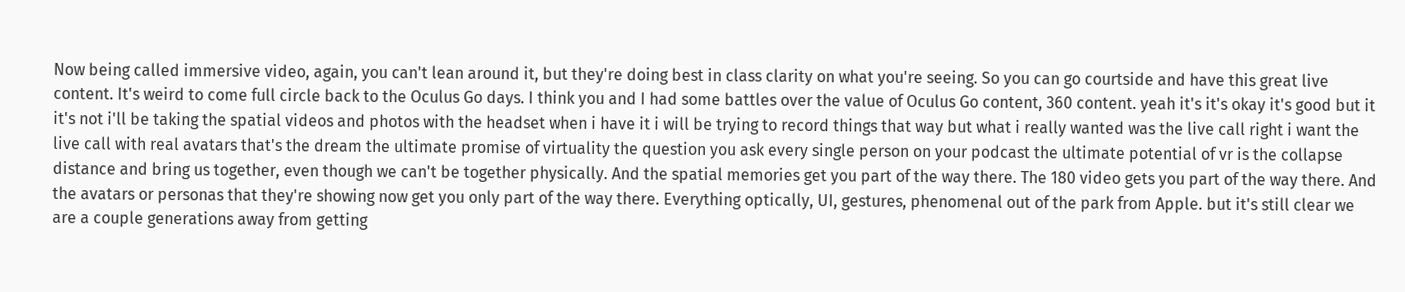Now being called immersive video, again, you can't lean around it, but they're doing best in class clarity on what you're seeing. So you can go courtside and have this great live content. It's weird to come full circle back to the Oculus Go days. I think you and I had some battles over the value of Oculus Go content, 360 content. yeah it's it's okay it's good but it it's not i'll be taking the spatial videos and photos with the headset when i have it i will be trying to record things that way but what i really wanted was the live call right i want the live call with real avatars that's the dream the ultimate promise of virtuality the question you ask every single person on your podcast the ultimate potential of vr is the collapse distance and bring us together, even though we can't be together physically. And the spatial memories get you part of the way there. The 180 video gets you part of the way there. And the avatars or personas that they're showing now get you only part of the way there. Everything optically, UI, gestures, phenomenal out of the park from Apple. but it's still clear we are a couple generations away from getting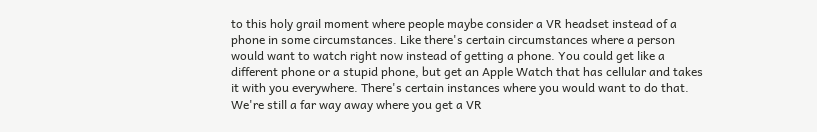to this holy grail moment where people maybe consider a VR headset instead of a phone in some circumstances. Like there's certain circumstances where a person would want to watch right now instead of getting a phone. You could get like a different phone or a stupid phone, but get an Apple Watch that has cellular and takes it with you everywhere. There's certain instances where you would want to do that. We're still a far way away where you get a VR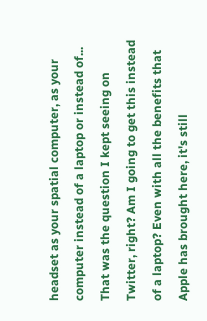headset as your spatial computer, as your computer instead of a laptop or instead of... That was the question I kept seeing on Twitter, right? Am I going to get this instead of a laptop? Even with all the benefits that Apple has brought here, it's still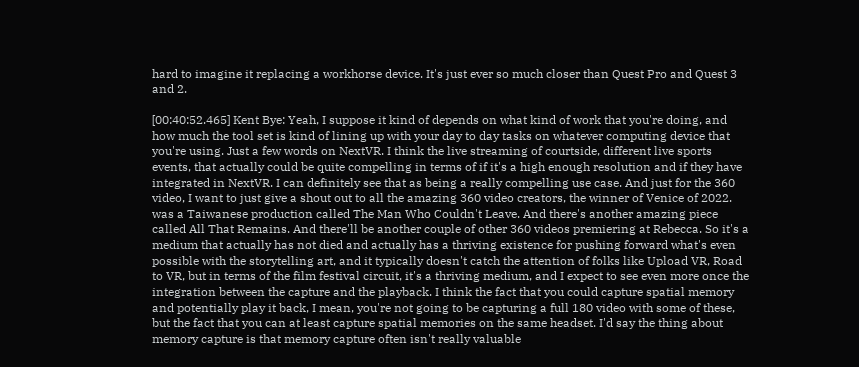hard to imagine it replacing a workhorse device. It's just ever so much closer than Quest Pro and Quest 3 and 2.

[00:40:52.465] Kent Bye: Yeah, I suppose it kind of depends on what kind of work that you're doing, and how much the tool set is kind of lining up with your day to day tasks on whatever computing device that you're using. Just a few words on NextVR. I think the live streaming of courtside, different live sports events, that actually could be quite compelling in terms of if it's a high enough resolution and if they have integrated in NextVR. I can definitely see that as being a really compelling use case. And just for the 360 video, I want to just give a shout out to all the amazing 360 video creators, the winner of Venice of 2022. was a Taiwanese production called The Man Who Couldn't Leave. And there's another amazing piece called All That Remains. And there'll be another couple of other 360 videos premiering at Rebecca. So it's a medium that actually has not died and actually has a thriving existence for pushing forward what's even possible with the storytelling art, and it typically doesn't catch the attention of folks like Upload VR, Road to VR, but in terms of the film festival circuit, it's a thriving medium, and I expect to see even more once the integration between the capture and the playback. I think the fact that you could capture spatial memory and potentially play it back, I mean, you're not going to be capturing a full 180 video with some of these, but the fact that you can at least capture spatial memories on the same headset. I'd say the thing about memory capture is that memory capture often isn't really valuable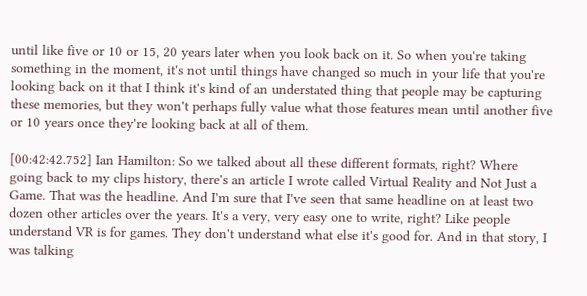until like five or 10 or 15, 20 years later when you look back on it. So when you're taking something in the moment, it's not until things have changed so much in your life that you're looking back on it that I think it's kind of an understated thing that people may be capturing these memories, but they won't perhaps fully value what those features mean until another five or 10 years once they're looking back at all of them.

[00:42:42.752] Ian Hamilton: So we talked about all these different formats, right? Where going back to my clips history, there's an article I wrote called Virtual Reality and Not Just a Game. That was the headline. And I'm sure that I've seen that same headline on at least two dozen other articles over the years. It's a very, very easy one to write, right? Like people understand VR is for games. They don't understand what else it's good for. And in that story, I was talking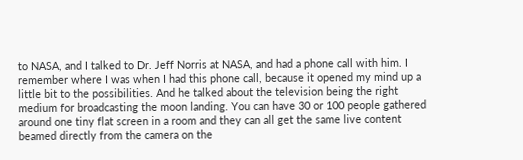to NASA, and I talked to Dr. Jeff Norris at NASA, and had a phone call with him. I remember where I was when I had this phone call, because it opened my mind up a little bit to the possibilities. And he talked about the television being the right medium for broadcasting the moon landing. You can have 30 or 100 people gathered around one tiny flat screen in a room and they can all get the same live content beamed directly from the camera on the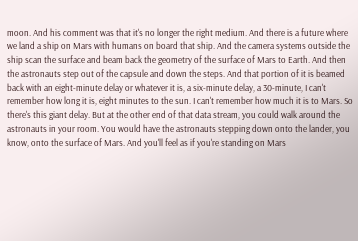moon. And his comment was that it's no longer the right medium. And there is a future where we land a ship on Mars with humans on board that ship. And the camera systems outside the ship scan the surface and beam back the geometry of the surface of Mars to Earth. And then the astronauts step out of the capsule and down the steps. And that portion of it is beamed back with an eight-minute delay or whatever it is, a six-minute delay, a 30-minute, I can't remember how long it is, eight minutes to the sun. I can't remember how much it is to Mars. So there's this giant delay. But at the other end of that data stream, you could walk around the astronauts in your room. You would have the astronauts stepping down onto the lander, you know, onto the surface of Mars. And you'll feel as if you're standing on Mars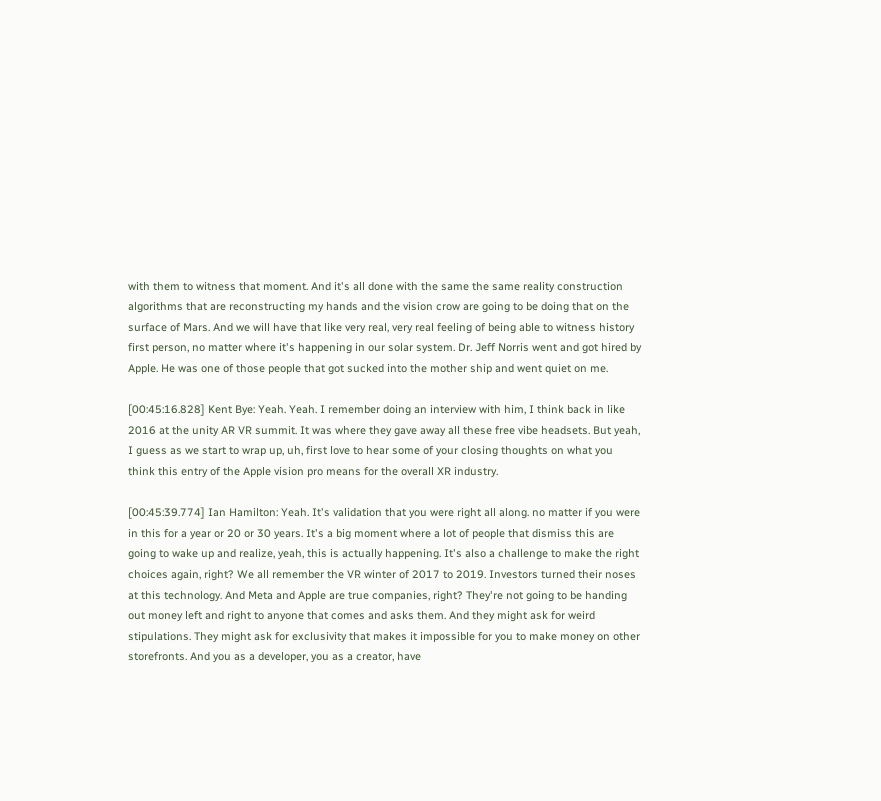with them to witness that moment. And it's all done with the same the same reality construction algorithms that are reconstructing my hands and the vision crow are going to be doing that on the surface of Mars. And we will have that like very real, very real feeling of being able to witness history first person, no matter where it's happening in our solar system. Dr. Jeff Norris went and got hired by Apple. He was one of those people that got sucked into the mother ship and went quiet on me.

[00:45:16.828] Kent Bye: Yeah. Yeah. I remember doing an interview with him, I think back in like 2016 at the unity AR VR summit. It was where they gave away all these free vibe headsets. But yeah, I guess as we start to wrap up, uh, first love to hear some of your closing thoughts on what you think this entry of the Apple vision pro means for the overall XR industry.

[00:45:39.774] Ian Hamilton: Yeah. It's validation that you were right all along. no matter if you were in this for a year or 20 or 30 years. It's a big moment where a lot of people that dismiss this are going to wake up and realize, yeah, this is actually happening. It's also a challenge to make the right choices again, right? We all remember the VR winter of 2017 to 2019. Investors turned their noses at this technology. And Meta and Apple are true companies, right? They're not going to be handing out money left and right to anyone that comes and asks them. And they might ask for weird stipulations. They might ask for exclusivity that makes it impossible for you to make money on other storefronts. And you as a developer, you as a creator, have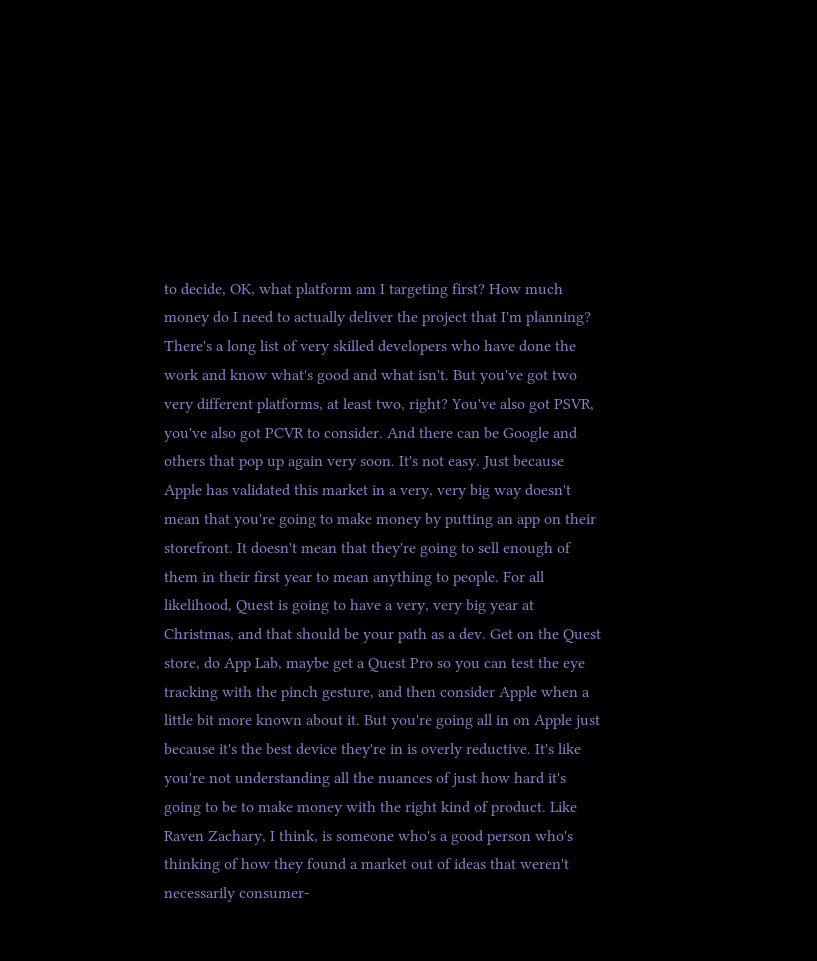to decide, OK, what platform am I targeting first? How much money do I need to actually deliver the project that I'm planning? There's a long list of very skilled developers who have done the work and know what's good and what isn't. But you've got two very different platforms, at least two, right? You've also got PSVR, you've also got PCVR to consider. And there can be Google and others that pop up again very soon. It's not easy. Just because Apple has validated this market in a very, very big way doesn't mean that you're going to make money by putting an app on their storefront. It doesn't mean that they're going to sell enough of them in their first year to mean anything to people. For all likelihood, Quest is going to have a very, very big year at Christmas, and that should be your path as a dev. Get on the Quest store, do App Lab, maybe get a Quest Pro so you can test the eye tracking with the pinch gesture, and then consider Apple when a little bit more known about it. But you're going all in on Apple just because it's the best device they're in is overly reductive. It's like you're not understanding all the nuances of just how hard it's going to be to make money with the right kind of product. Like Raven Zachary, I think, is someone who's a good person who's thinking of how they found a market out of ideas that weren't necessarily consumer-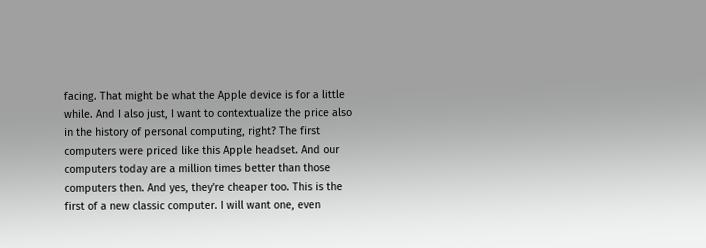facing. That might be what the Apple device is for a little while. And I also just, I want to contextualize the price also in the history of personal computing, right? The first computers were priced like this Apple headset. And our computers today are a million times better than those computers then. And yes, they're cheaper too. This is the first of a new classic computer. I will want one, even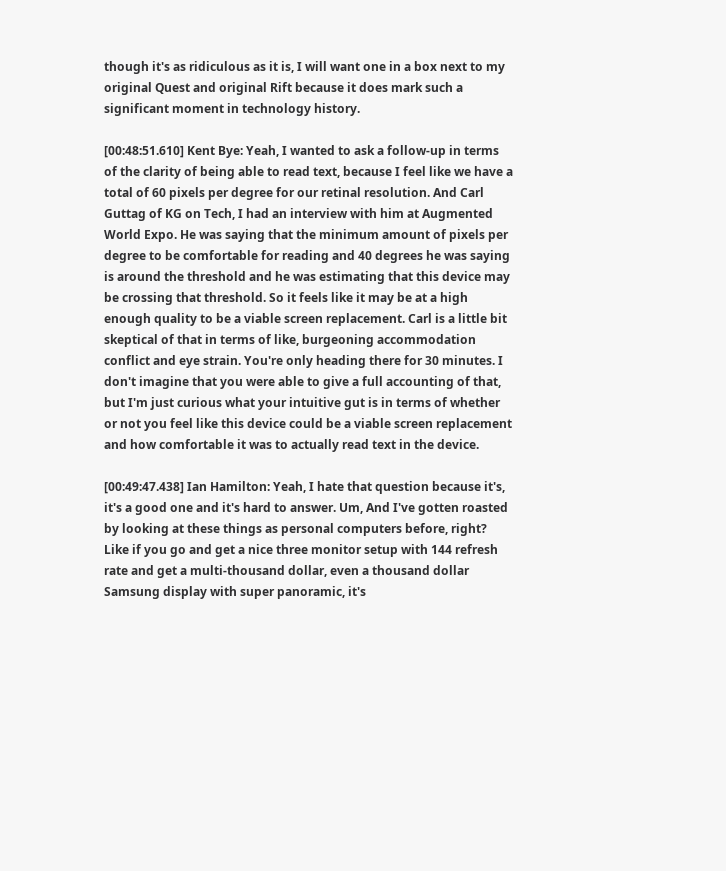though it's as ridiculous as it is, I will want one in a box next to my original Quest and original Rift because it does mark such a significant moment in technology history.

[00:48:51.610] Kent Bye: Yeah, I wanted to ask a follow-up in terms of the clarity of being able to read text, because I feel like we have a total of 60 pixels per degree for our retinal resolution. And Carl Guttag of KG on Tech, I had an interview with him at Augmented World Expo. He was saying that the minimum amount of pixels per degree to be comfortable for reading and 40 degrees he was saying is around the threshold and he was estimating that this device may be crossing that threshold. So it feels like it may be at a high enough quality to be a viable screen replacement. Carl is a little bit skeptical of that in terms of like, burgeoning accommodation conflict and eye strain. You're only heading there for 30 minutes. I don't imagine that you were able to give a full accounting of that, but I'm just curious what your intuitive gut is in terms of whether or not you feel like this device could be a viable screen replacement and how comfortable it was to actually read text in the device.

[00:49:47.438] Ian Hamilton: Yeah, I hate that question because it's, it's a good one and it's hard to answer. Um, And I've gotten roasted by looking at these things as personal computers before, right? Like if you go and get a nice three monitor setup with 144 refresh rate and get a multi-thousand dollar, even a thousand dollar Samsung display with super panoramic, it's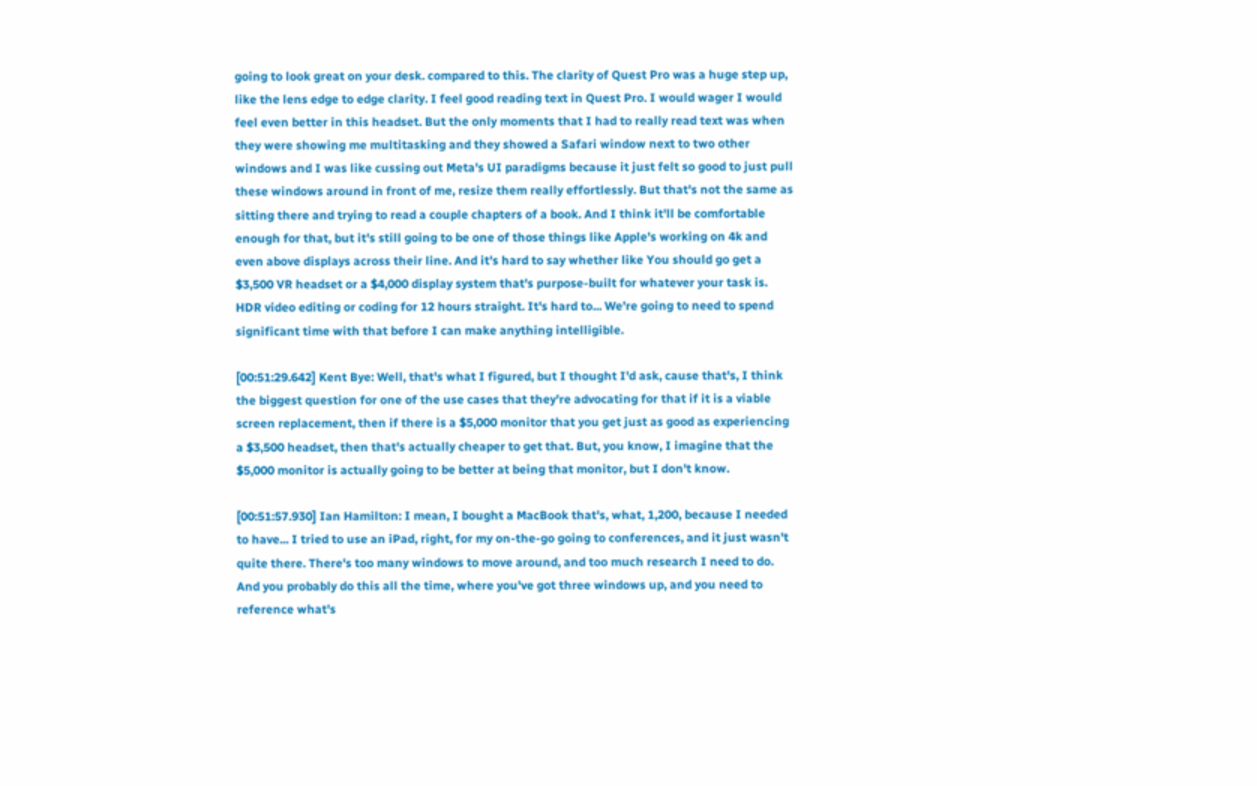going to look great on your desk. compared to this. The clarity of Quest Pro was a huge step up, like the lens edge to edge clarity. I feel good reading text in Quest Pro. I would wager I would feel even better in this headset. But the only moments that I had to really read text was when they were showing me multitasking and they showed a Safari window next to two other windows and I was like cussing out Meta's UI paradigms because it just felt so good to just pull these windows around in front of me, resize them really effortlessly. But that's not the same as sitting there and trying to read a couple chapters of a book. And I think it'll be comfortable enough for that, but it's still going to be one of those things like Apple's working on 4k and even above displays across their line. And it's hard to say whether like You should go get a $3,500 VR headset or a $4,000 display system that's purpose-built for whatever your task is. HDR video editing or coding for 12 hours straight. It's hard to... We're going to need to spend significant time with that before I can make anything intelligible.

[00:51:29.642] Kent Bye: Well, that's what I figured, but I thought I'd ask, cause that's, I think the biggest question for one of the use cases that they're advocating for that if it is a viable screen replacement, then if there is a $5,000 monitor that you get just as good as experiencing a $3,500 headset, then that's actually cheaper to get that. But, you know, I imagine that the $5,000 monitor is actually going to be better at being that monitor, but I don't know.

[00:51:57.930] Ian Hamilton: I mean, I bought a MacBook that's, what, 1,200, because I needed to have... I tried to use an iPad, right, for my on-the-go going to conferences, and it just wasn't quite there. There's too many windows to move around, and too much research I need to do. And you probably do this all the time, where you've got three windows up, and you need to reference what's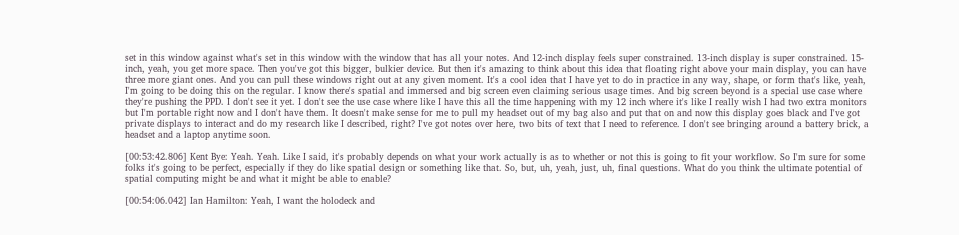set in this window against what's set in this window with the window that has all your notes. And 12-inch display feels super constrained. 13-inch display is super constrained. 15-inch, yeah, you get more space. Then you've got this bigger, bulkier device. But then it's amazing to think about this idea that floating right above your main display, you can have three more giant ones. And you can pull these windows right out at any given moment. It's a cool idea that I have yet to do in practice in any way, shape, or form that's like, yeah, I'm going to be doing this on the regular. I know there's spatial and immersed and big screen even claiming serious usage times. And big screen beyond is a special use case where they're pushing the PPD. I don't see it yet. I don't see the use case where like I have this all the time happening with my 12 inch where it's like I really wish I had two extra monitors but I'm portable right now and I don't have them. It doesn't make sense for me to pull my headset out of my bag also and put that on and now this display goes black and I've got private displays to interact and do my research like I described, right? I've got notes over here, two bits of text that I need to reference. I don't see bringing around a battery brick, a headset and a laptop anytime soon.

[00:53:42.806] Kent Bye: Yeah. Yeah. Like I said, it's probably depends on what your work actually is as to whether or not this is going to fit your workflow. So I'm sure for some folks it's going to be perfect, especially if they do like spatial design or something like that. So, but, uh, yeah, just, uh, final questions. What do you think the ultimate potential of spatial computing might be and what it might be able to enable?

[00:54:06.042] Ian Hamilton: Yeah, I want the holodeck and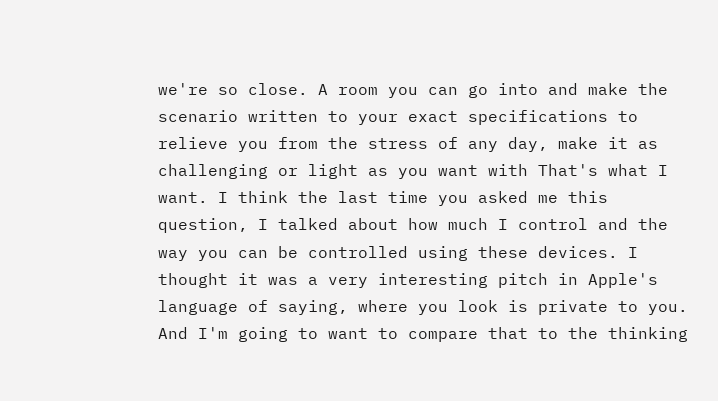we're so close. A room you can go into and make the scenario written to your exact specifications to relieve you from the stress of any day, make it as challenging or light as you want with That's what I want. I think the last time you asked me this question, I talked about how much I control and the way you can be controlled using these devices. I thought it was a very interesting pitch in Apple's language of saying, where you look is private to you. And I'm going to want to compare that to the thinking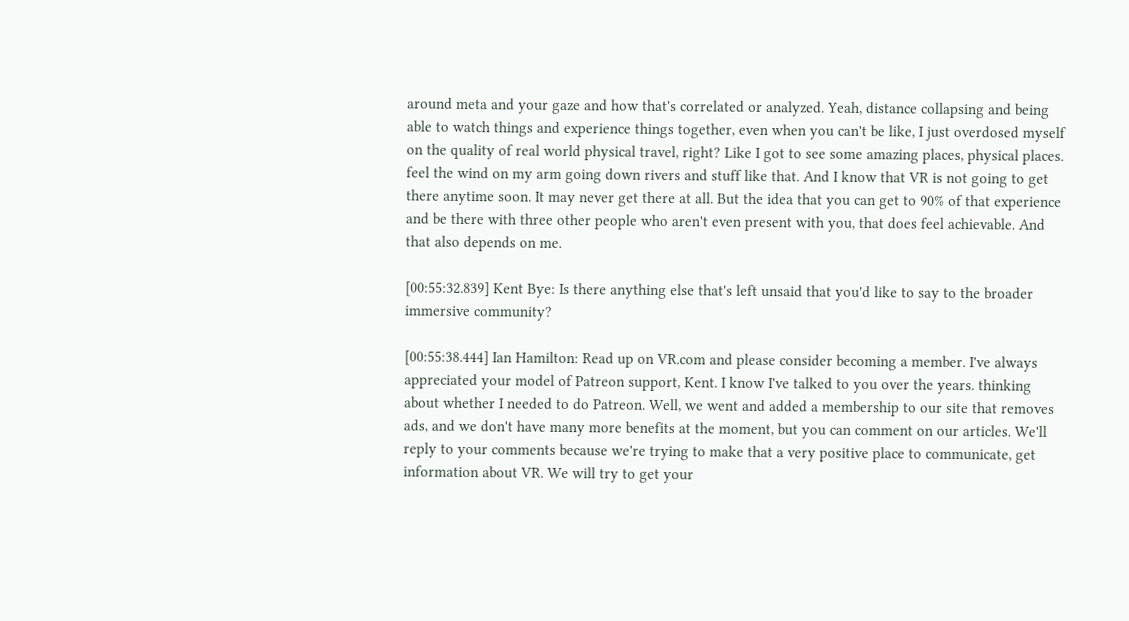around meta and your gaze and how that's correlated or analyzed. Yeah, distance collapsing and being able to watch things and experience things together, even when you can't be like, I just overdosed myself on the quality of real world physical travel, right? Like I got to see some amazing places, physical places. feel the wind on my arm going down rivers and stuff like that. And I know that VR is not going to get there anytime soon. It may never get there at all. But the idea that you can get to 90% of that experience and be there with three other people who aren't even present with you, that does feel achievable. And that also depends on me.

[00:55:32.839] Kent Bye: Is there anything else that's left unsaid that you'd like to say to the broader immersive community?

[00:55:38.444] Ian Hamilton: Read up on VR.com and please consider becoming a member. I've always appreciated your model of Patreon support, Kent. I know I've talked to you over the years. thinking about whether I needed to do Patreon. Well, we went and added a membership to our site that removes ads, and we don't have many more benefits at the moment, but you can comment on our articles. We'll reply to your comments because we're trying to make that a very positive place to communicate, get information about VR. We will try to get your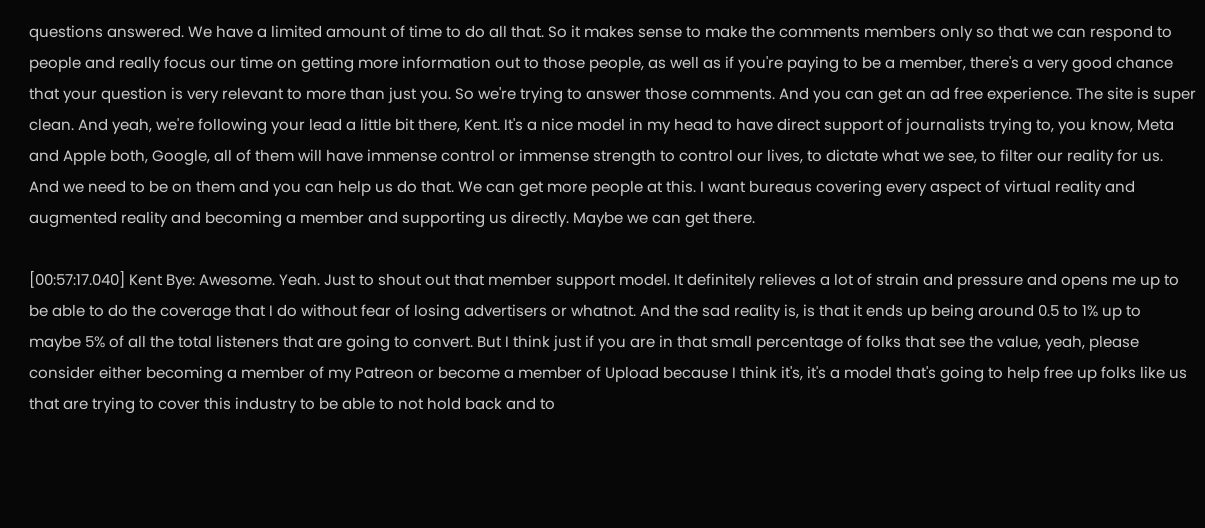questions answered. We have a limited amount of time to do all that. So it makes sense to make the comments members only so that we can respond to people and really focus our time on getting more information out to those people, as well as if you're paying to be a member, there's a very good chance that your question is very relevant to more than just you. So we're trying to answer those comments. And you can get an ad free experience. The site is super clean. And yeah, we're following your lead a little bit there, Kent. It's a nice model in my head to have direct support of journalists trying to, you know, Meta and Apple both, Google, all of them will have immense control or immense strength to control our lives, to dictate what we see, to filter our reality for us. And we need to be on them and you can help us do that. We can get more people at this. I want bureaus covering every aspect of virtual reality and augmented reality and becoming a member and supporting us directly. Maybe we can get there.

[00:57:17.040] Kent Bye: Awesome. Yeah. Just to shout out that member support model. It definitely relieves a lot of strain and pressure and opens me up to be able to do the coverage that I do without fear of losing advertisers or whatnot. And the sad reality is, is that it ends up being around 0.5 to 1% up to maybe 5% of all the total listeners that are going to convert. But I think just if you are in that small percentage of folks that see the value, yeah, please consider either becoming a member of my Patreon or become a member of Upload because I think it's, it's a model that's going to help free up folks like us that are trying to cover this industry to be able to not hold back and to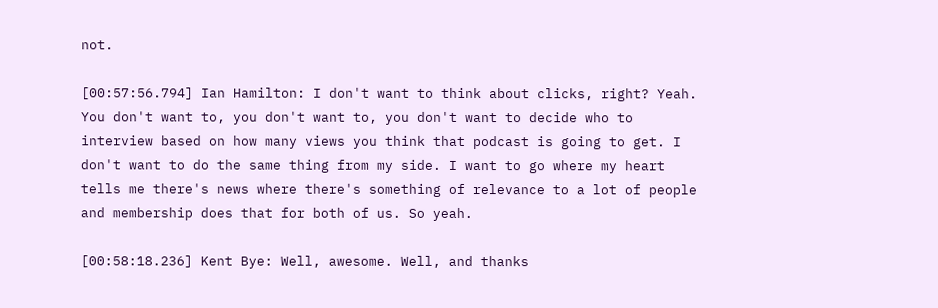not.

[00:57:56.794] Ian Hamilton: I don't want to think about clicks, right? Yeah. You don't want to, you don't want to, you don't want to decide who to interview based on how many views you think that podcast is going to get. I don't want to do the same thing from my side. I want to go where my heart tells me there's news where there's something of relevance to a lot of people and membership does that for both of us. So yeah.

[00:58:18.236] Kent Bye: Well, awesome. Well, and thanks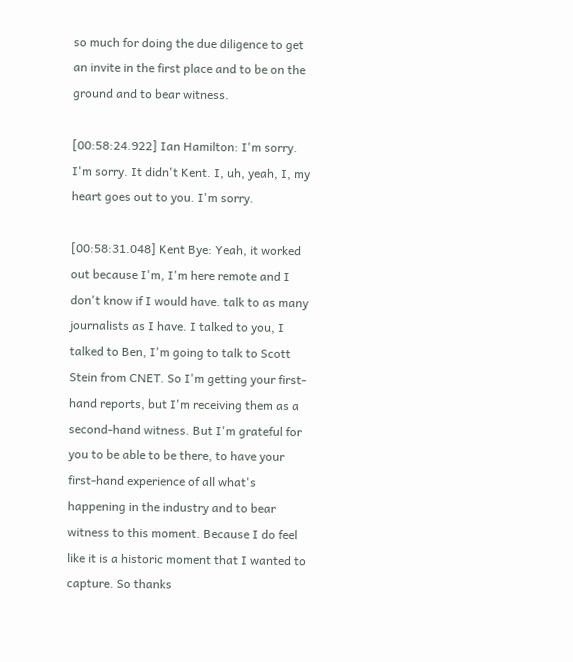so much for doing the due diligence to get an invite in the first place and to be on the ground and to bear witness.

[00:58:24.922] Ian Hamilton: I'm sorry. I'm sorry. It didn't Kent. I, uh, yeah, I, my heart goes out to you. I'm sorry.

[00:58:31.048] Kent Bye: Yeah, it worked out because I'm, I'm here remote and I don't know if I would have. talk to as many journalists as I have. I talked to you, I talked to Ben, I'm going to talk to Scott Stein from CNET. So I'm getting your first-hand reports, but I'm receiving them as a second-hand witness. But I'm grateful for you to be able to be there, to have your first-hand experience of all what's happening in the industry and to bear witness to this moment. Because I do feel like it is a historic moment that I wanted to capture. So thanks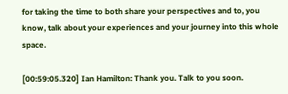for taking the time to both share your perspectives and to, you know, talk about your experiences and your journey into this whole space.

[00:59:05.320] Ian Hamilton: Thank you. Talk to you soon.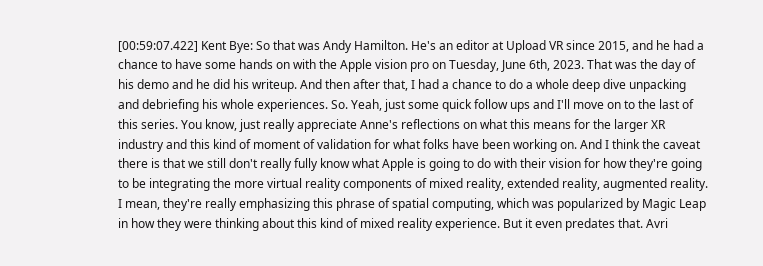[00:59:07.422] Kent Bye: So that was Andy Hamilton. He's an editor at Upload VR since 2015, and he had a chance to have some hands on with the Apple vision pro on Tuesday, June 6th, 2023. That was the day of his demo and he did his writeup. And then after that, I had a chance to do a whole deep dive unpacking and debriefing his whole experiences. So. Yeah, just some quick follow ups and I'll move on to the last of this series. You know, just really appreciate Anne's reflections on what this means for the larger XR industry and this kind of moment of validation for what folks have been working on. And I think the caveat there is that we still don't really fully know what Apple is going to do with their vision for how they're going to be integrating the more virtual reality components of mixed reality, extended reality, augmented reality. I mean, they're really emphasizing this phrase of spatial computing, which was popularized by Magic Leap in how they were thinking about this kind of mixed reality experience. But it even predates that. Avri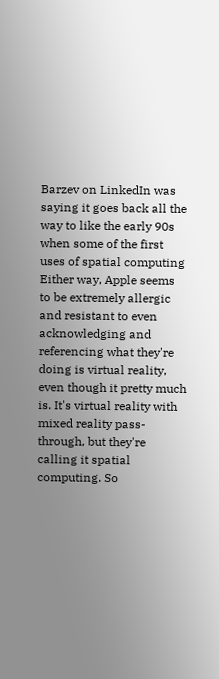Barzev on LinkedIn was saying it goes back all the way to like the early 90s when some of the first uses of spatial computing Either way, Apple seems to be extremely allergic and resistant to even acknowledging and referencing what they're doing is virtual reality, even though it pretty much is. It's virtual reality with mixed reality pass-through, but they're calling it spatial computing. So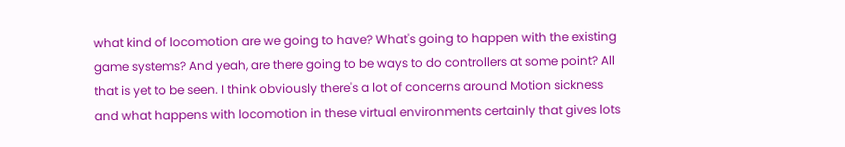what kind of locomotion are we going to have? What's going to happen with the existing game systems? And yeah, are there going to be ways to do controllers at some point? All that is yet to be seen. I think obviously there's a lot of concerns around Motion sickness and what happens with locomotion in these virtual environments certainly that gives lots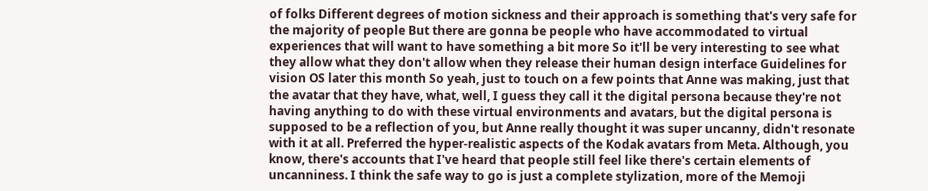of folks Different degrees of motion sickness and their approach is something that's very safe for the majority of people But there are gonna be people who have accommodated to virtual experiences that will want to have something a bit more So it'll be very interesting to see what they allow what they don't allow when they release their human design interface Guidelines for vision OS later this month So yeah, just to touch on a few points that Anne was making, just that the avatar that they have, what, well, I guess they call it the digital persona because they're not having anything to do with these virtual environments and avatars, but the digital persona is supposed to be a reflection of you, but Anne really thought it was super uncanny, didn't resonate with it at all. Preferred the hyper-realistic aspects of the Kodak avatars from Meta. Although, you know, there's accounts that I've heard that people still feel like there's certain elements of uncanniness. I think the safe way to go is just a complete stylization, more of the Memoji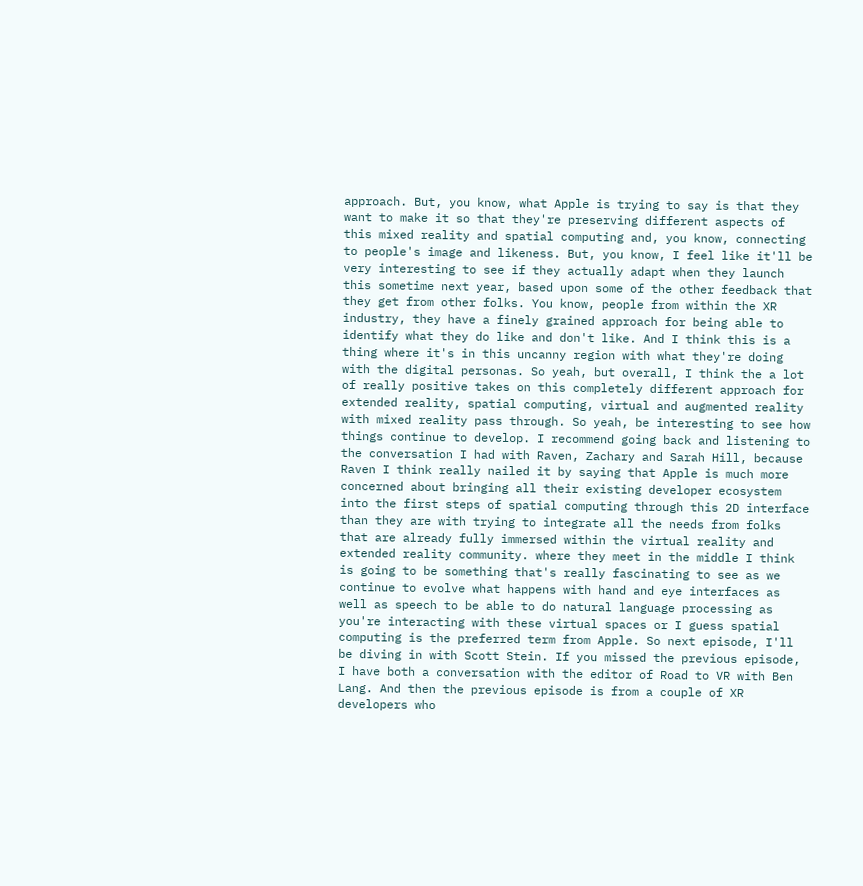approach. But, you know, what Apple is trying to say is that they want to make it so that they're preserving different aspects of this mixed reality and spatial computing and, you know, connecting to people's image and likeness. But, you know, I feel like it'll be very interesting to see if they actually adapt when they launch this sometime next year, based upon some of the other feedback that they get from other folks. You know, people from within the XR industry, they have a finely grained approach for being able to identify what they do like and don't like. And I think this is a thing where it's in this uncanny region with what they're doing with the digital personas. So yeah, but overall, I think the a lot of really positive takes on this completely different approach for extended reality, spatial computing, virtual and augmented reality with mixed reality pass through. So yeah, be interesting to see how things continue to develop. I recommend going back and listening to the conversation I had with Raven, Zachary and Sarah Hill, because Raven I think really nailed it by saying that Apple is much more concerned about bringing all their existing developer ecosystem into the first steps of spatial computing through this 2D interface than they are with trying to integrate all the needs from folks that are already fully immersed within the virtual reality and extended reality community. where they meet in the middle I think is going to be something that's really fascinating to see as we continue to evolve what happens with hand and eye interfaces as well as speech to be able to do natural language processing as you're interacting with these virtual spaces or I guess spatial computing is the preferred term from Apple. So next episode, I'll be diving in with Scott Stein. If you missed the previous episode, I have both a conversation with the editor of Road to VR with Ben Lang. And then the previous episode is from a couple of XR developers who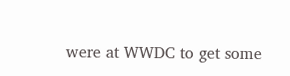were at WWDC to get some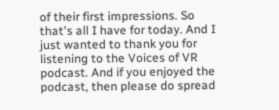of their first impressions. So that's all I have for today. And I just wanted to thank you for listening to the Voices of VR podcast. And if you enjoyed the podcast, then please do spread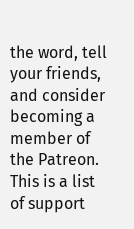the word, tell your friends, and consider becoming a member of the Patreon. This is a list of support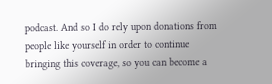podcast. And so I do rely upon donations from people like yourself in order to continue bringing this coverage, so you can become a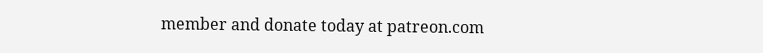member and donate today at patreon.com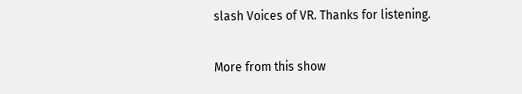slash Voices of VR. Thanks for listening.

More from this show